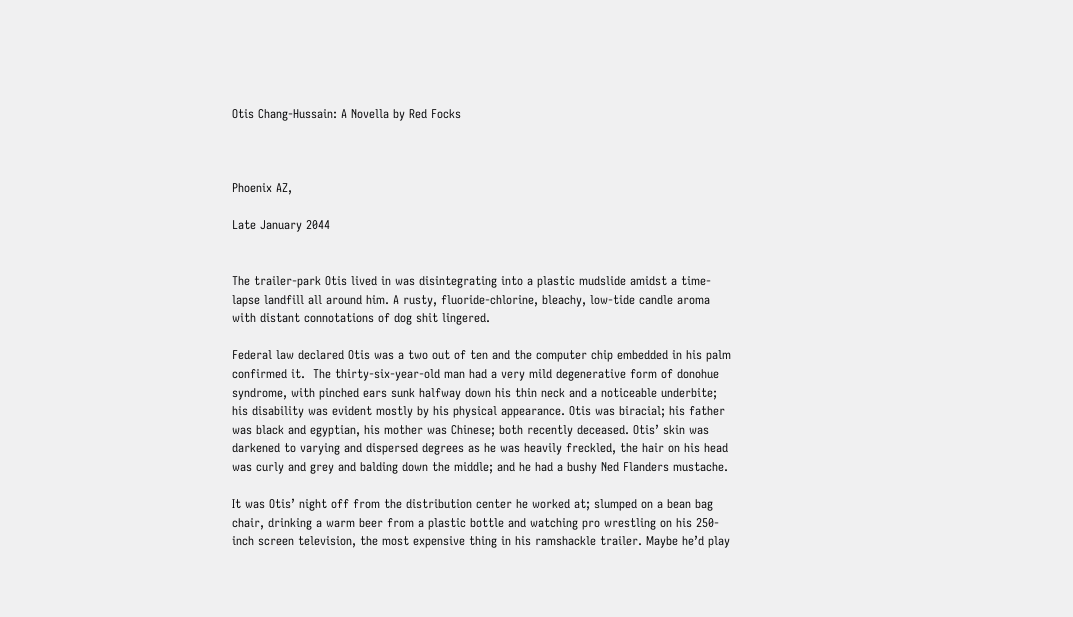Otis Chang-Hussain: A Novella by Red Focks



Phoenix AZ,

Late January 2044


The trailer-park Otis lived in was disintegrating into a plastic mudslide amidst a time-lapse landfill all around him. A rusty, fluoride-chlorine, bleachy, low-tide candle aroma with distant connotations of dog shit lingered.

Federal law declared Otis was a two out of ten and the computer chip embedded in his palm confirmed it.  The thirty-six-year-old man had a very mild degenerative form of donohue syndrome, with pinched ears sunk halfway down his thin neck and a noticeable underbite; his disability was evident mostly by his physical appearance. Otis was biracial; his father was black and egyptian, his mother was Chinese; both recently deceased. Otis’ skin was darkened to varying and dispersed degrees as he was heavily freckled, the hair on his head was curly and grey and balding down the middle; and he had a bushy Ned Flanders mustache.

It was Otis’ night off from the distribution center he worked at; slumped on a bean bag chair, drinking a warm beer from a plastic bottle and watching pro wrestling on his 250-inch screen television, the most expensive thing in his ramshackle trailer. Maybe he’d play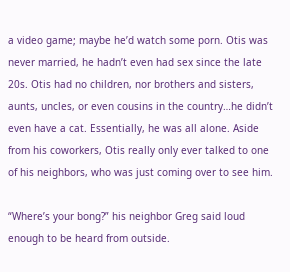a video game; maybe he’d watch some porn. Otis was never married, he hadn’t even had sex since the late 20s. Otis had no children, nor brothers and sisters, aunts, uncles, or even cousins in the country…he didn’t even have a cat. Essentially, he was all alone. Aside from his coworkers, Otis really only ever talked to one of his neighbors, who was just coming over to see him.

“Where’s your bong?” his neighbor Greg said loud enough to be heard from outside.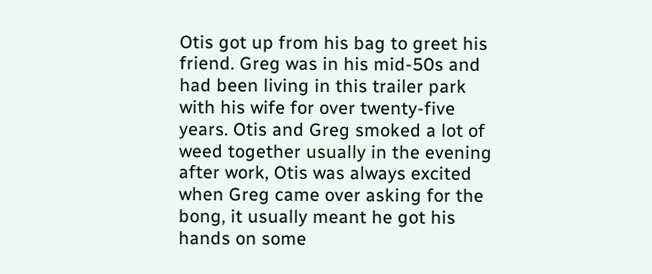Otis got up from his bag to greet his friend. Greg was in his mid-50s and had been living in this trailer park with his wife for over twenty-five years. Otis and Greg smoked a lot of weed together usually in the evening after work, Otis was always excited when Greg came over asking for the bong, it usually meant he got his hands on some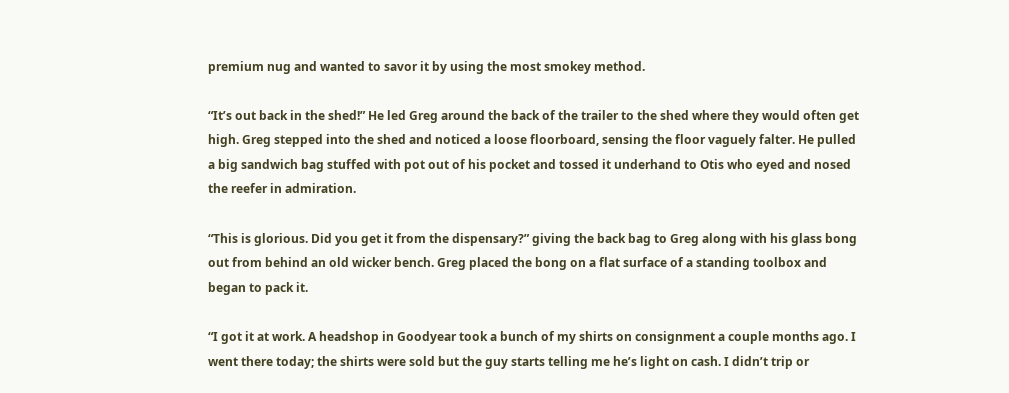premium nug and wanted to savor it by using the most smokey method.

“It’s out back in the shed!” He led Greg around the back of the trailer to the shed where they would often get high. Greg stepped into the shed and noticed a loose floorboard, sensing the floor vaguely falter. He pulled a big sandwich bag stuffed with pot out of his pocket and tossed it underhand to Otis who eyed and nosed the reefer in admiration.

“This is glorious. Did you get it from the dispensary?” giving the back bag to Greg along with his glass bong out from behind an old wicker bench. Greg placed the bong on a flat surface of a standing toolbox and began to pack it.

“I got it at work. A headshop in Goodyear took a bunch of my shirts on consignment a couple months ago. I went there today; the shirts were sold but the guy starts telling me he’s light on cash. I didn’t trip or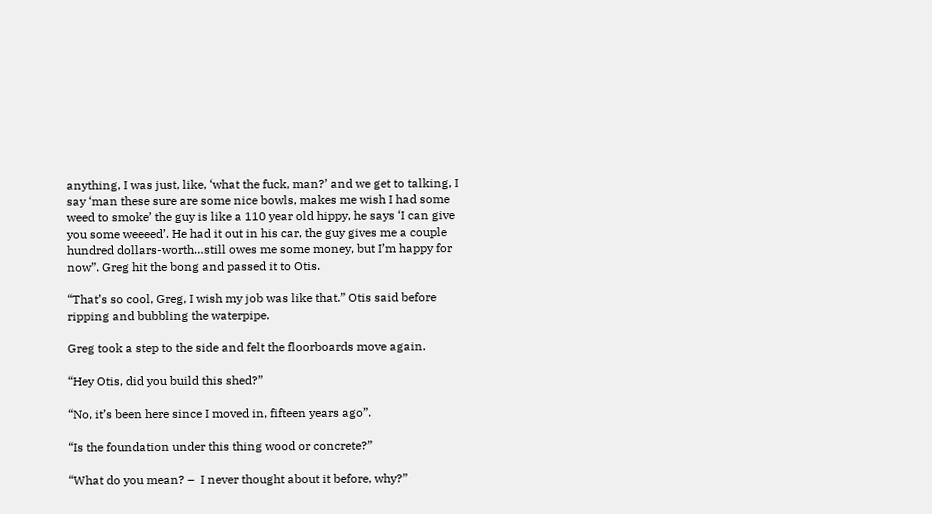anything, I was just, like, ‘what the fuck, man?’ and we get to talking, I say ‘man these sure are some nice bowls, makes me wish I had some weed to smoke’ the guy is like a 110 year old hippy, he says ‘I can give you some weeeed’. He had it out in his car, the guy gives me a couple hundred dollars-worth…still owes me some money, but I’m happy for now”. Greg hit the bong and passed it to Otis.

“That’s so cool, Greg, I wish my job was like that.” Otis said before ripping and bubbling the waterpipe.

Greg took a step to the side and felt the floorboards move again.

“Hey Otis, did you build this shed?”

“No, it’s been here since I moved in, fifteen years ago”.

“Is the foundation under this thing wood or concrete?”

“What do you mean? –  I never thought about it before, why?”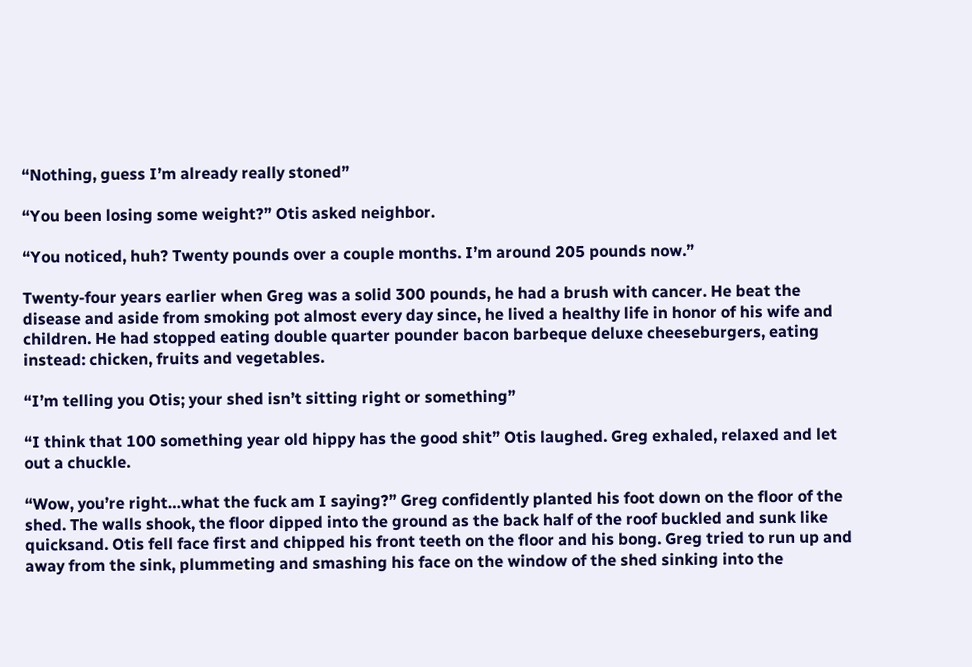“Nothing, guess I’m already really stoned”

“You been losing some weight?” Otis asked neighbor.

“You noticed, huh? Twenty pounds over a couple months. I’m around 205 pounds now.”

Twenty-four years earlier when Greg was a solid 300 pounds, he had a brush with cancer. He beat the disease and aside from smoking pot almost every day since, he lived a healthy life in honor of his wife and children. He had stopped eating double quarter pounder bacon barbeque deluxe cheeseburgers, eating instead: chicken, fruits and vegetables.

“I’m telling you Otis; your shed isn’t sitting right or something”

“I think that 100 something year old hippy has the good shit” Otis laughed. Greg exhaled, relaxed and let out a chuckle.

“Wow, you’re right…what the fuck am I saying?” Greg confidently planted his foot down on the floor of the shed. The walls shook, the floor dipped into the ground as the back half of the roof buckled and sunk like quicksand. Otis fell face first and chipped his front teeth on the floor and his bong. Greg tried to run up and away from the sink, plummeting and smashing his face on the window of the shed sinking into the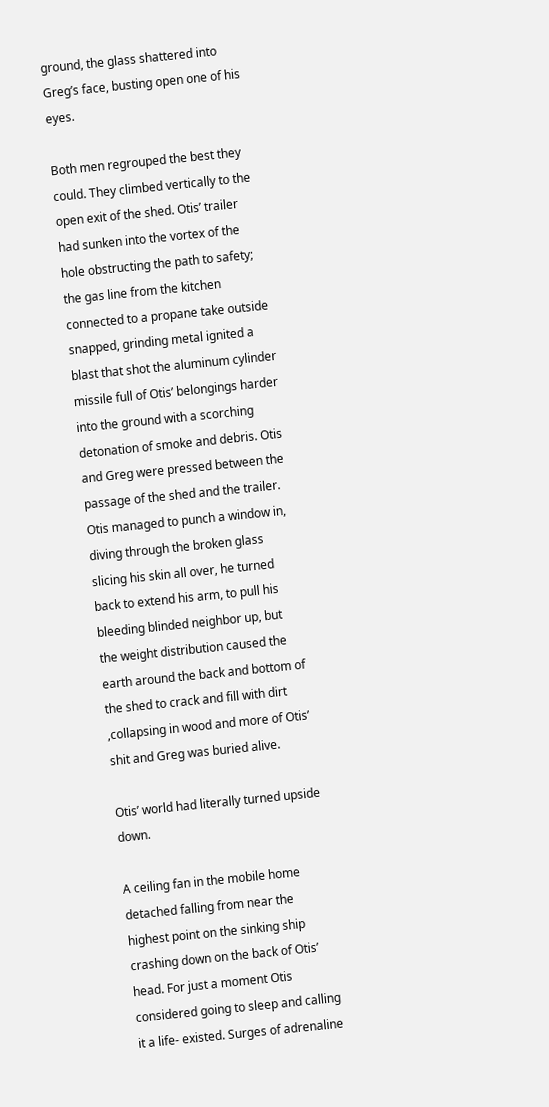ground, the glass shattered into Greg’s face, busting open one of his eyes.

Both men regrouped the best they could. They climbed vertically to the open exit of the shed. Otis’ trailer had sunken into the vortex of the hole obstructing the path to safety; the gas line from the kitchen  connected to a propane take outside snapped, grinding metal ignited a blast that shot the aluminum cylinder missile full of Otis’ belongings harder into the ground with a scorching detonation of smoke and debris. Otis and Greg were pressed between the passage of the shed and the trailer. Otis managed to punch a window in, diving through the broken glass slicing his skin all over, he turned back to extend his arm, to pull his bleeding blinded neighbor up, but the weight distribution caused the earth around the back and bottom of the shed to crack and fill with dirt ,collapsing in wood and more of Otis’ shit and Greg was buried alive.

Otis’ world had literally turned upside down.

A ceiling fan in the mobile home detached falling from near the highest point on the sinking ship crashing down on the back of Otis’ head. For just a moment Otis considered going to sleep and calling it a life- existed. Surges of adrenaline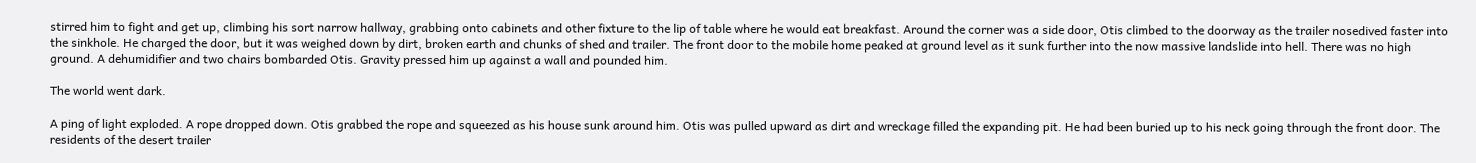stirred him to fight and get up, climbing his sort narrow hallway, grabbing onto cabinets and other fixture to the lip of table where he would eat breakfast. Around the corner was a side door, Otis climbed to the doorway as the trailer nosedived faster into the sinkhole. He charged the door, but it was weighed down by dirt, broken earth and chunks of shed and trailer. The front door to the mobile home peaked at ground level as it sunk further into the now massive landslide into hell. There was no high ground. A dehumidifier and two chairs bombarded Otis. Gravity pressed him up against a wall and pounded him.

The world went dark.

A ping of light exploded. A rope dropped down. Otis grabbed the rope and squeezed as his house sunk around him. Otis was pulled upward as dirt and wreckage filled the expanding pit. He had been buried up to his neck going through the front door. The residents of the desert trailer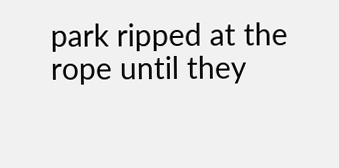park ripped at the rope until they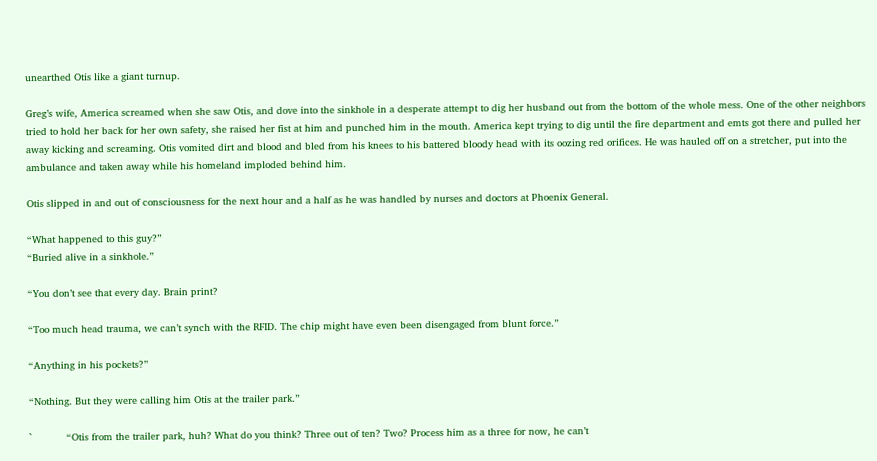unearthed Otis like a giant turnup.

Greg’s wife, America screamed when she saw Otis, and dove into the sinkhole in a desperate attempt to dig her husband out from the bottom of the whole mess. One of the other neighbors tried to hold her back for her own safety, she raised her fist at him and punched him in the mouth. America kept trying to dig until the fire department and emts got there and pulled her away kicking and screaming. Otis vomited dirt and blood and bled from his knees to his battered bloody head with its oozing red orifices. He was hauled off on a stretcher, put into the ambulance and taken away while his homeland imploded behind him.

Otis slipped in and out of consciousness for the next hour and a half as he was handled by nurses and doctors at Phoenix General.

“What happened to this guy?”
“Buried alive in a sinkhole.”

“You don’t see that every day. Brain print?

“Too much head trauma, we can’t synch with the RFID. The chip might have even been disengaged from blunt force.”

“Anything in his pockets?”

“Nothing. But they were calling him Otis at the trailer park.”

`           “Otis from the trailer park, huh? What do you think? Three out of ten? Two? Process him as a three for now, he can’t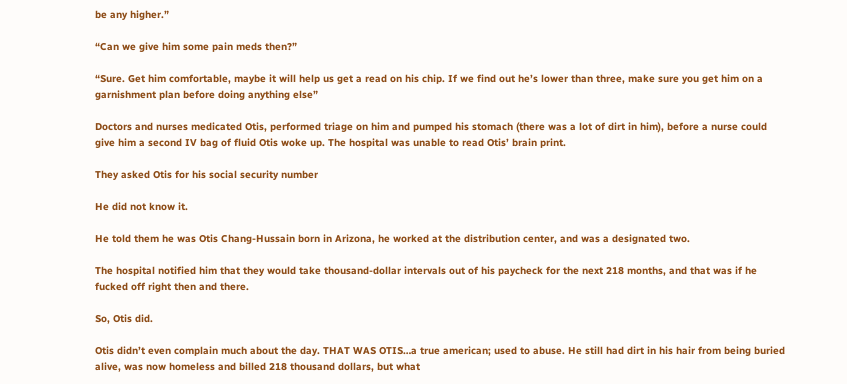be any higher.”

“Can we give him some pain meds then?”

“Sure. Get him comfortable, maybe it will help us get a read on his chip. If we find out he’s lower than three, make sure you get him on a garnishment plan before doing anything else”

Doctors and nurses medicated Otis, performed triage on him and pumped his stomach (there was a lot of dirt in him), before a nurse could give him a second IV bag of fluid Otis woke up. The hospital was unable to read Otis’ brain print.

They asked Otis for his social security number

He did not know it.

He told them he was Otis Chang-Hussain born in Arizona, he worked at the distribution center, and was a designated two.

The hospital notified him that they would take thousand-dollar intervals out of his paycheck for the next 218 months, and that was if he fucked off right then and there.

So, Otis did.

Otis didn’t even complain much about the day. THAT WAS OTIS…a true american; used to abuse. He still had dirt in his hair from being buried alive, was now homeless and billed 218 thousand dollars, but what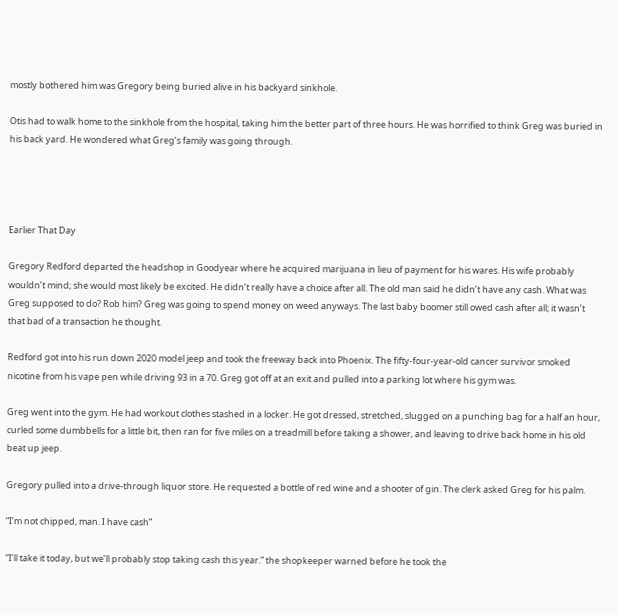mostly bothered him was Gregory being buried alive in his backyard sinkhole.

Otis had to walk home to the sinkhole from the hospital, taking him the better part of three hours. He was horrified to think Greg was buried in his back yard. He wondered what Greg’s family was going through.




Earlier That Day

Gregory Redford departed the headshop in Goodyear where he acquired marijuana in lieu of payment for his wares. His wife probably wouldn’t mind; she would most likely be excited. He didn’t really have a choice after all. The old man said he didn’t have any cash. What was Greg supposed to do? Rob him? Greg was going to spend money on weed anyways. The last baby boomer still owed cash after all; it wasn’t that bad of a transaction he thought.

Redford got into his run down 2020 model jeep and took the freeway back into Phoenix. The fifty-four-year-old cancer survivor smoked nicotine from his vape pen while driving 93 in a 70. Greg got off at an exit and pulled into a parking lot where his gym was.

Greg went into the gym. He had workout clothes stashed in a locker. He got dressed, stretched, slugged on a punching bag for a half an hour, curled some dumbbells for a little bit, then ran for five miles on a treadmill before taking a shower, and leaving to drive back home in his old beat up jeep.

Gregory pulled into a drive-through liquor store. He requested a bottle of red wine and a shooter of gin. The clerk asked Greg for his palm.

“I’m not chipped, man. I have cash”

“I’ll take it today, but we’ll probably stop taking cash this year.” the shopkeeper warned before he took the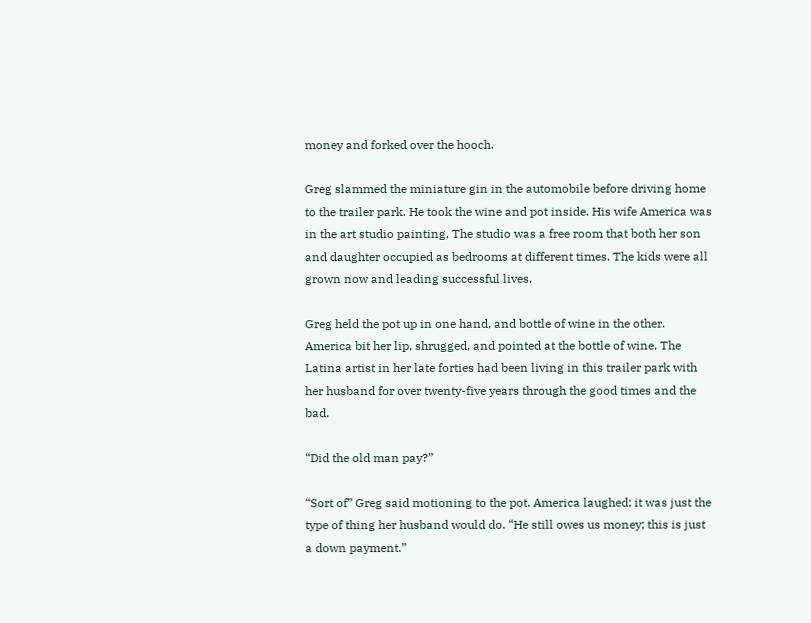money and forked over the hooch.

Greg slammed the miniature gin in the automobile before driving home to the trailer park. He took the wine and pot inside. His wife America was in the art studio painting. The studio was a free room that both her son and daughter occupied as bedrooms at different times. The kids were all grown now and leading successful lives.

Greg held the pot up in one hand, and bottle of wine in the other. America bit her lip, shrugged, and pointed at the bottle of wine. The Latina artist in her late forties had been living in this trailer park with her husband for over twenty-five years through the good times and the bad.

“Did the old man pay?”

“Sort of” Greg said motioning to the pot. America laughed; it was just the type of thing her husband would do. “He still owes us money; this is just a down payment.”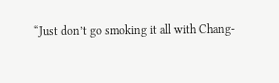“Just don’t go smoking it all with Chang-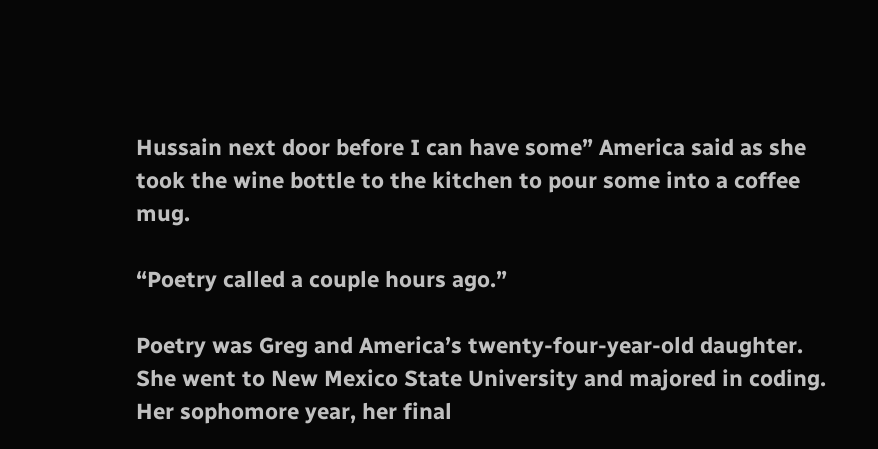Hussain next door before I can have some” America said as she took the wine bottle to the kitchen to pour some into a coffee mug.

“Poetry called a couple hours ago.”

Poetry was Greg and America’s twenty-four-year-old daughter. She went to New Mexico State University and majored in coding. Her sophomore year, her final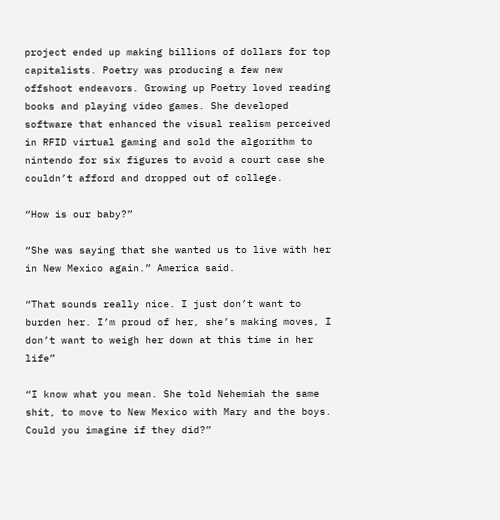project ended up making billions of dollars for top capitalists. Poetry was producing a few new offshoot endeavors. Growing up Poetry loved reading books and playing video games. She developed software that enhanced the visual realism perceived in RFID virtual gaming and sold the algorithm to nintendo for six figures to avoid a court case she couldn’t afford and dropped out of college.

“How is our baby?”

“She was saying that she wanted us to live with her in New Mexico again.” America said.

“That sounds really nice. I just don’t want to burden her. I’m proud of her, she’s making moves, I don’t want to weigh her down at this time in her life”

“I know what you mean. She told Nehemiah the same shit, to move to New Mexico with Mary and the boys. Could you imagine if they did?”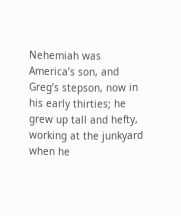Nehemiah was America’s son, and Greg’s stepson, now in his early thirties; he grew up tall and hefty, working at the junkyard when he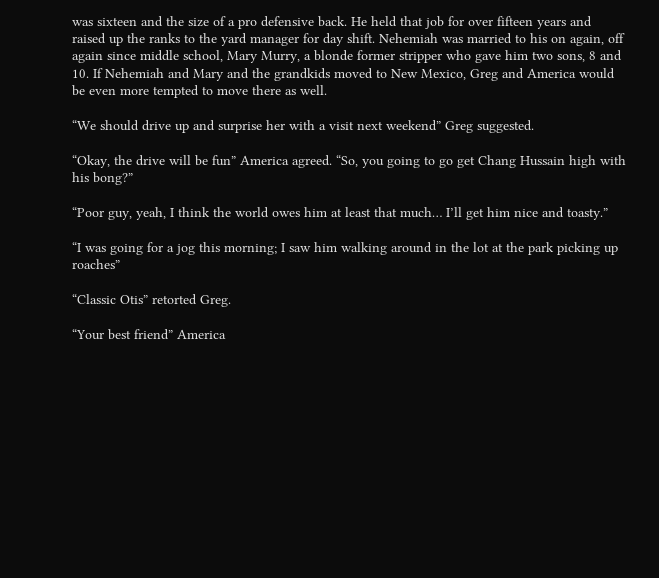was sixteen and the size of a pro defensive back. He held that job for over fifteen years and raised up the ranks to the yard manager for day shift. Nehemiah was married to his on again, off again since middle school, Mary Murry, a blonde former stripper who gave him two sons, 8 and 10. If Nehemiah and Mary and the grandkids moved to New Mexico, Greg and America would be even more tempted to move there as well.

“We should drive up and surprise her with a visit next weekend” Greg suggested.

“Okay, the drive will be fun” America agreed. “So, you going to go get Chang Hussain high with his bong?”

“Poor guy, yeah, I think the world owes him at least that much… I’ll get him nice and toasty.”

“I was going for a jog this morning; I saw him walking around in the lot at the park picking up roaches”

“Classic Otis” retorted Greg.

“Your best friend” America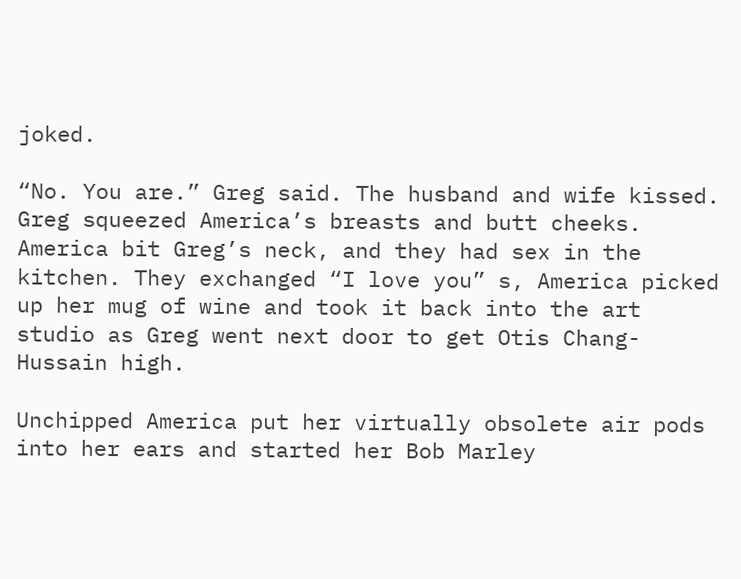joked.

“No. You are.” Greg said. The husband and wife kissed. Greg squeezed America’s breasts and butt cheeks. America bit Greg’s neck, and they had sex in the kitchen. They exchanged “I love you” s, America picked up her mug of wine and took it back into the art studio as Greg went next door to get Otis Chang-Hussain high.

Unchipped America put her virtually obsolete air pods into her ears and started her Bob Marley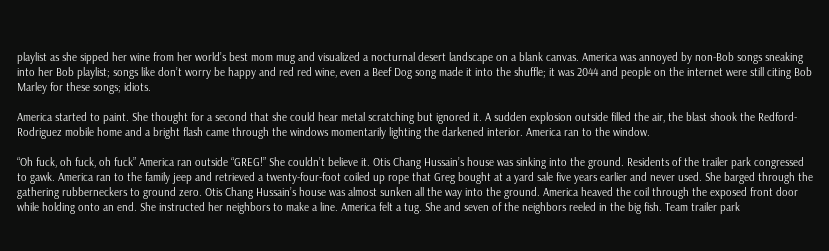playlist as she sipped her wine from her world’s best mom mug and visualized a nocturnal desert landscape on a blank canvas. America was annoyed by non-Bob songs sneaking into her Bob playlist; songs like don’t worry be happy and red red wine, even a Beef Dog song made it into the shuffle; it was 2044 and people on the internet were still citing Bob Marley for these songs; idiots.

America started to paint. She thought for a second that she could hear metal scratching but ignored it. A sudden explosion outside filled the air, the blast shook the Redford-Rodriguez mobile home and a bright flash came through the windows momentarily lighting the darkened interior. America ran to the window.

“Oh fuck, oh fuck, oh fuck” America ran outside “GREG!” She couldn’t believe it. Otis Chang Hussain’s house was sinking into the ground. Residents of the trailer park congressed to gawk. America ran to the family jeep and retrieved a twenty-four-foot coiled up rope that Greg bought at a yard sale five years earlier and never used. She barged through the gathering rubberneckers to ground zero. Otis Chang Hussain’s house was almost sunken all the way into the ground. America heaved the coil through the exposed front door while holding onto an end. She instructed her neighbors to make a line. America felt a tug. She and seven of the neighbors reeled in the big fish. Team trailer park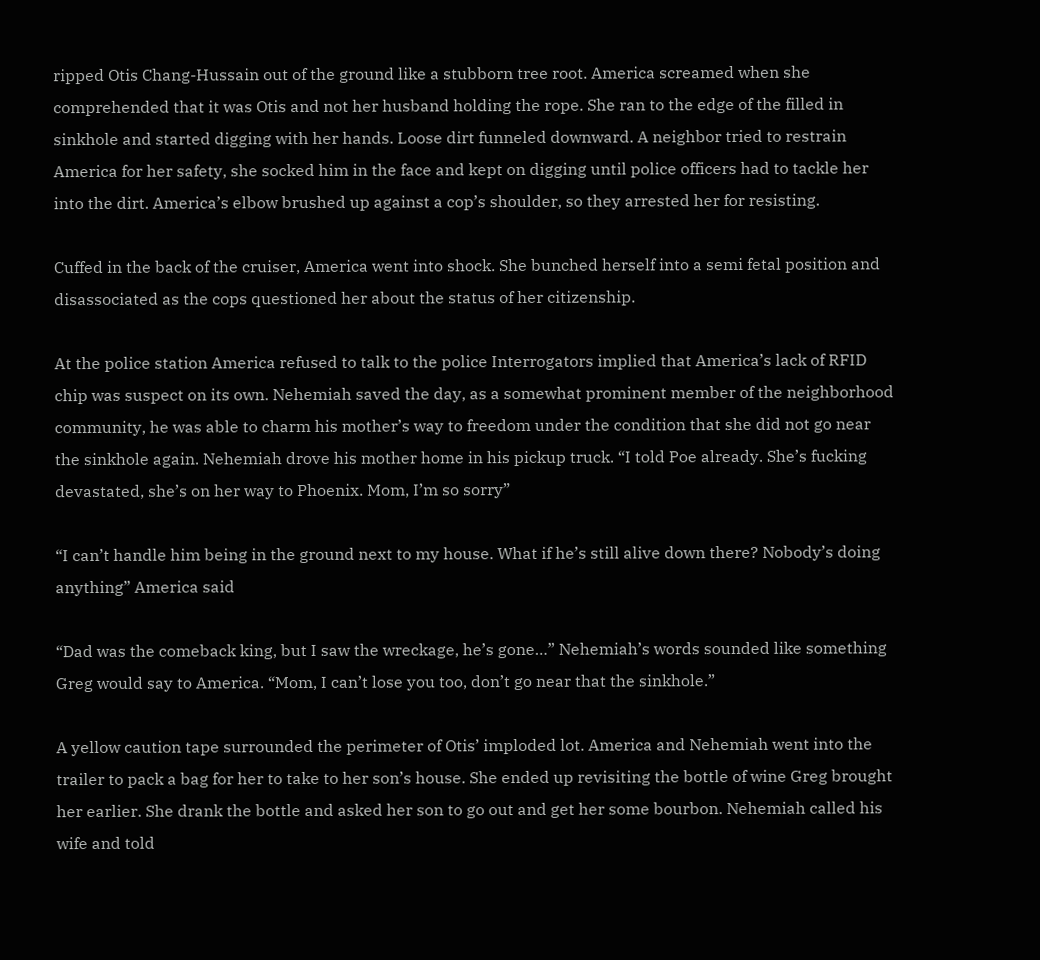ripped Otis Chang-Hussain out of the ground like a stubborn tree root. America screamed when she comprehended that it was Otis and not her husband holding the rope. She ran to the edge of the filled in sinkhole and started digging with her hands. Loose dirt funneled downward. A neighbor tried to restrain America for her safety, she socked him in the face and kept on digging until police officers had to tackle her into the dirt. America’s elbow brushed up against a cop’s shoulder, so they arrested her for resisting.

Cuffed in the back of the cruiser, America went into shock. She bunched herself into a semi fetal position and disassociated as the cops questioned her about the status of her citizenship.

At the police station America refused to talk to the police Interrogators implied that America’s lack of RFID chip was suspect on its own. Nehemiah saved the day, as a somewhat prominent member of the neighborhood community, he was able to charm his mother’s way to freedom under the condition that she did not go near the sinkhole again. Nehemiah drove his mother home in his pickup truck. “I told Poe already. She’s fucking devastated, she’s on her way to Phoenix. Mom, I’m so sorry”

“I can’t handle him being in the ground next to my house. What if he’s still alive down there? Nobody’s doing anything” America said

“Dad was the comeback king, but I saw the wreckage, he’s gone…” Nehemiah’s words sounded like something Greg would say to America. “Mom, I can’t lose you too, don’t go near that the sinkhole.”

A yellow caution tape surrounded the perimeter of Otis’ imploded lot. America and Nehemiah went into the trailer to pack a bag for her to take to her son’s house. She ended up revisiting the bottle of wine Greg brought her earlier. She drank the bottle and asked her son to go out and get her some bourbon. Nehemiah called his wife and told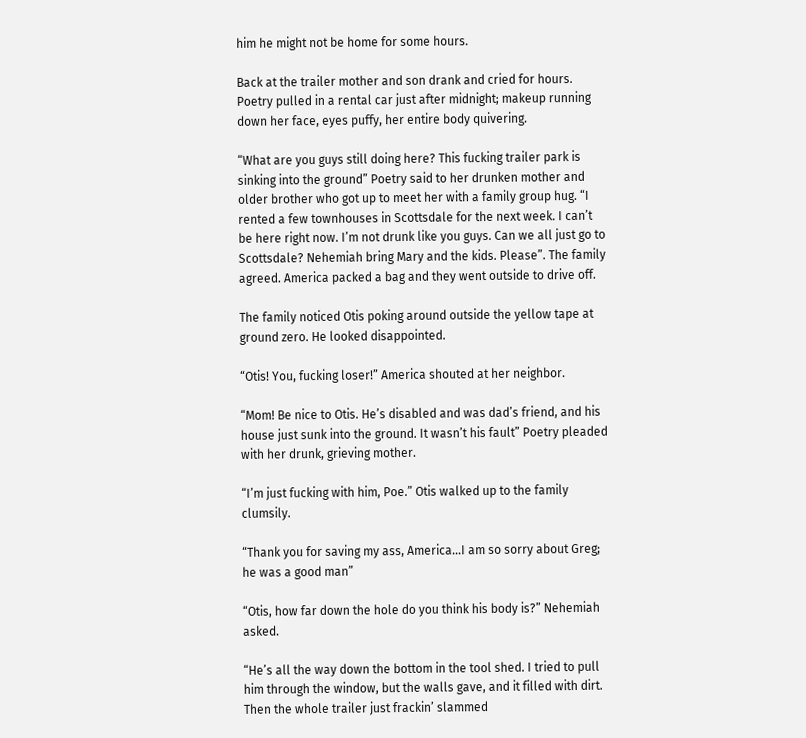him he might not be home for some hours.

Back at the trailer mother and son drank and cried for hours. Poetry pulled in a rental car just after midnight; makeup running down her face, eyes puffy, her entire body quivering.

“What are you guys still doing here? This fucking trailer park is sinking into the ground” Poetry said to her drunken mother and older brother who got up to meet her with a family group hug. “I rented a few townhouses in Scottsdale for the next week. I can’t be here right now. I’m not drunk like you guys. Can we all just go to Scottsdale? Nehemiah bring Mary and the kids. Please”. The family agreed. America packed a bag and they went outside to drive off.

The family noticed Otis poking around outside the yellow tape at ground zero. He looked disappointed.

“Otis! You, fucking loser!” America shouted at her neighbor.

“Mom! Be nice to Otis. He’s disabled and was dad’s friend, and his house just sunk into the ground. It wasn’t his fault” Poetry pleaded with her drunk, grieving mother.

“I’m just fucking with him, Poe.” Otis walked up to the family clumsily.

“Thank you for saving my ass, America…I am so sorry about Greg; he was a good man”

“Otis, how far down the hole do you think his body is?” Nehemiah asked.

“He’s all the way down the bottom in the tool shed. I tried to pull him through the window, but the walls gave, and it filled with dirt. Then the whole trailer just frackin’ slammed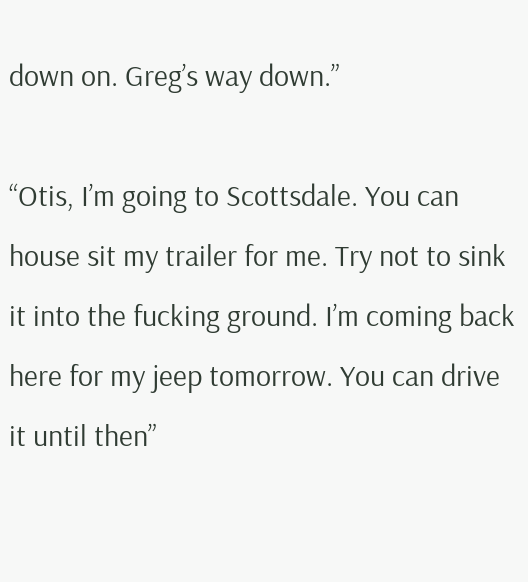down on. Greg’s way down.”

“Otis, I’m going to Scottsdale. You can house sit my trailer for me. Try not to sink it into the fucking ground. I’m coming back here for my jeep tomorrow. You can drive it until then”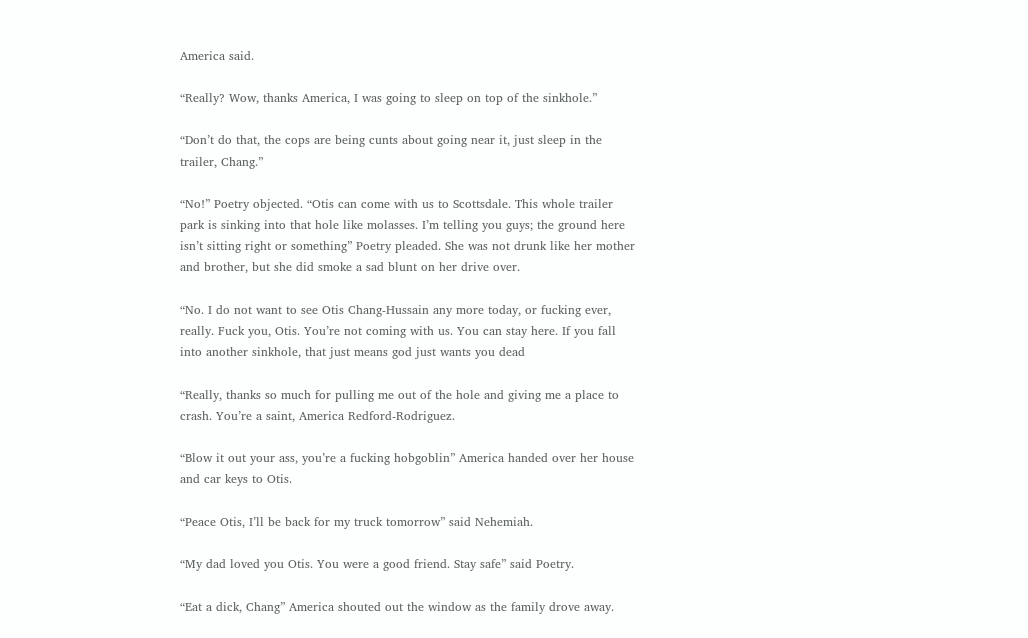America said.

“Really? Wow, thanks America, I was going to sleep on top of the sinkhole.”

“Don’t do that, the cops are being cunts about going near it, just sleep in the trailer, Chang.”

“No!” Poetry objected. “Otis can come with us to Scottsdale. This whole trailer park is sinking into that hole like molasses. I’m telling you guys; the ground here isn’t sitting right or something” Poetry pleaded. She was not drunk like her mother and brother, but she did smoke a sad blunt on her drive over.

“No. I do not want to see Otis Chang-Hussain any more today, or fucking ever, really. Fuck you, Otis. You’re not coming with us. You can stay here. If you fall into another sinkhole, that just means god just wants you dead

“Really, thanks so much for pulling me out of the hole and giving me a place to crash. You’re a saint, America Redford-Rodriguez.

“Blow it out your ass, you’re a fucking hobgoblin” America handed over her house and car keys to Otis.

“Peace Otis, I’ll be back for my truck tomorrow” said Nehemiah.

“My dad loved you Otis. You were a good friend. Stay safe” said Poetry.

“Eat a dick, Chang” America shouted out the window as the family drove away.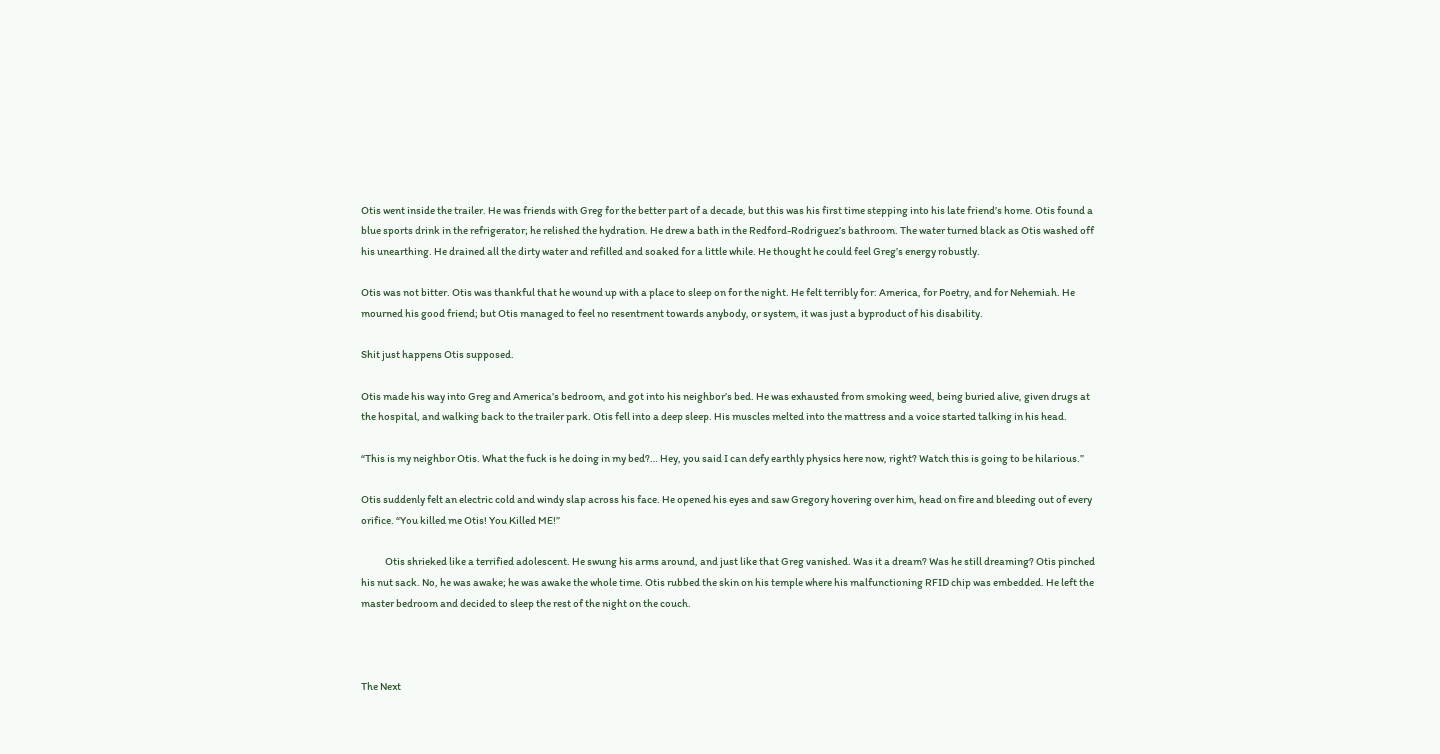Otis went inside the trailer. He was friends with Greg for the better part of a decade, but this was his first time stepping into his late friend’s home. Otis found a blue sports drink in the refrigerator; he relished the hydration. He drew a bath in the Redford-Rodriguez’s bathroom. The water turned black as Otis washed off his unearthing. He drained all the dirty water and refilled and soaked for a little while. He thought he could feel Greg’s energy robustly.

Otis was not bitter. Otis was thankful that he wound up with a place to sleep on for the night. He felt terribly for: America, for Poetry, and for Nehemiah. He mourned his good friend; but Otis managed to feel no resentment towards anybody, or system, it was just a byproduct of his disability.

Shit just happens Otis supposed.

Otis made his way into Greg and America’s bedroom, and got into his neighbor’s bed. He was exhausted from smoking weed, being buried alive, given drugs at the hospital, and walking back to the trailer park. Otis fell into a deep sleep. His muscles melted into the mattress and a voice started talking in his head.

“This is my neighbor Otis. What the fuck is he doing in my bed?… Hey, you said I can defy earthly physics here now, right? Watch this is going to be hilarious.”

Otis suddenly felt an electric cold and windy slap across his face. He opened his eyes and saw Gregory hovering over him, head on fire and bleeding out of every orifice. “You killed me Otis! You Killed ME!”

            Otis shrieked like a terrified adolescent. He swung his arms around, and just like that Greg vanished. Was it a dream? Was he still dreaming? Otis pinched his nut sack. No, he was awake; he was awake the whole time. Otis rubbed the skin on his temple where his malfunctioning RFID chip was embedded. He left the master bedroom and decided to sleep the rest of the night on the couch.



The Next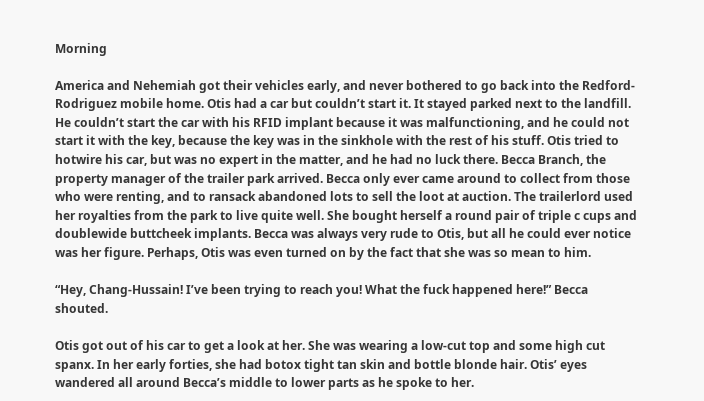Morning

America and Nehemiah got their vehicles early, and never bothered to go back into the Redford-Rodriguez mobile home. Otis had a car but couldn’t start it. It stayed parked next to the landfill. He couldn’t start the car with his RFID implant because it was malfunctioning, and he could not start it with the key, because the key was in the sinkhole with the rest of his stuff. Otis tried to hotwire his car, but was no expert in the matter, and he had no luck there. Becca Branch, the property manager of the trailer park arrived. Becca only ever came around to collect from those who were renting, and to ransack abandoned lots to sell the loot at auction. The trailerlord used her royalties from the park to live quite well. She bought herself a round pair of triple c cups and doublewide buttcheek implants. Becca was always very rude to Otis, but all he could ever notice was her figure. Perhaps, Otis was even turned on by the fact that she was so mean to him.

“Hey, Chang-Hussain! I’ve been trying to reach you! What the fuck happened here!” Becca shouted.

Otis got out of his car to get a look at her. She was wearing a low-cut top and some high cut spanx. In her early forties, she had botox tight tan skin and bottle blonde hair. Otis’ eyes wandered all around Becca’s middle to lower parts as he spoke to her.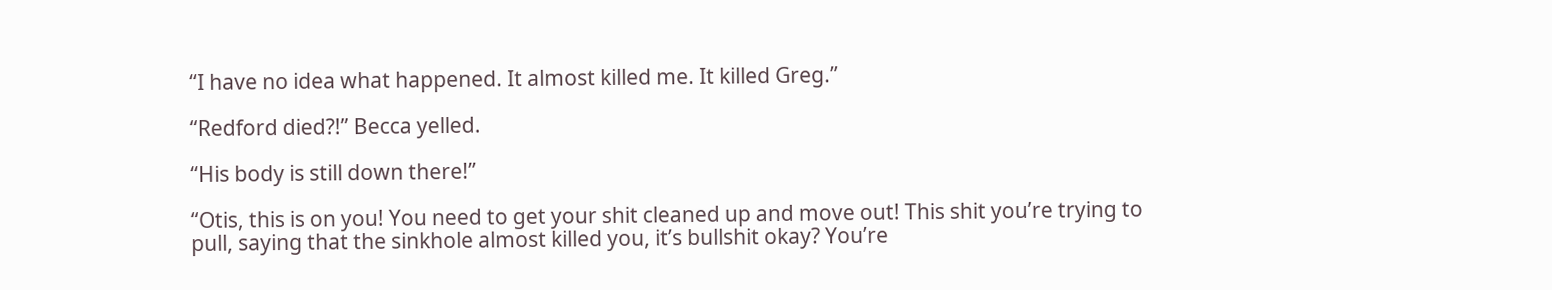“I have no idea what happened. It almost killed me. It killed Greg.”

“Redford died?!” Becca yelled.

“His body is still down there!”

“Otis, this is on you! You need to get your shit cleaned up and move out! This shit you’re trying to pull, saying that the sinkhole almost killed you, it’s bullshit okay? You’re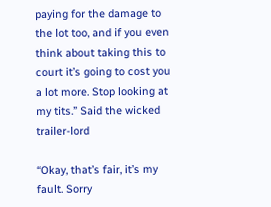paying for the damage to the lot too, and if you even think about taking this to court it’s going to cost you a lot more. Stop looking at my tits.” Said the wicked trailer-lord

“Okay, that’s fair, it’s my fault. Sorry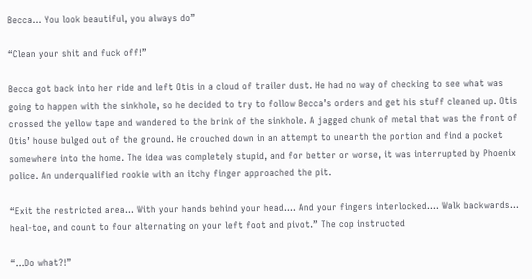Becca… You look beautiful, you always do”

“Clean your shit and fuck off!”

Becca got back into her ride and left Otis in a cloud of trailer dust. He had no way of checking to see what was going to happen with the sinkhole, so he decided to try to follow Becca’s orders and get his stuff cleaned up. Otis crossed the yellow tape and wandered to the brink of the sinkhole. A jagged chunk of metal that was the front of Otis’ house bulged out of the ground. He crouched down in an attempt to unearth the portion and find a pocket somewhere into the home. The idea was completely stupid, and for better or worse, it was interrupted by Phoenix police. An underqualified rookie with an itchy finger approached the pit.

“Exit the restricted area… With your hands behind your head…. And your fingers interlocked…. Walk backwards… heal-toe, and count to four alternating on your left foot and pivot.” The cop instructed

“…Do what?!”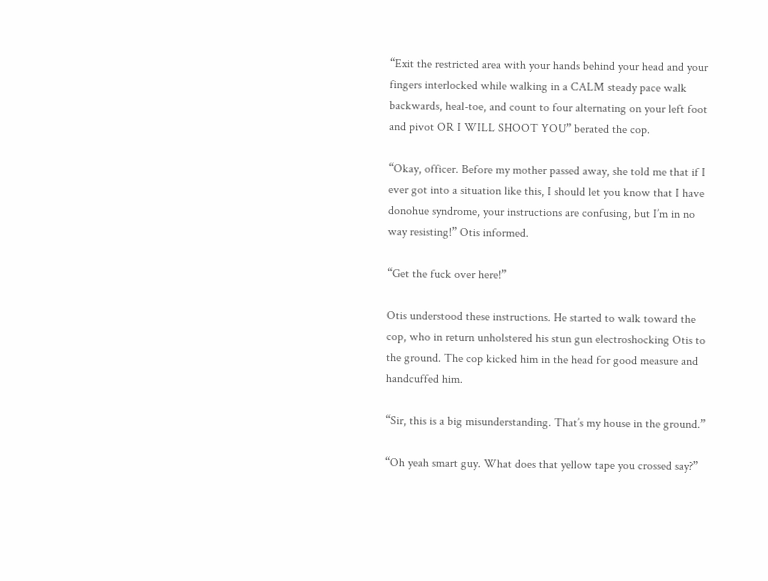“Exit the restricted area with your hands behind your head and your fingers interlocked while walking in a CALM steady pace walk backwards, heal-toe, and count to four alternating on your left foot and pivot OR I WILL SHOOT YOU” berated the cop.

“Okay, officer. Before my mother passed away, she told me that if I ever got into a situation like this, I should let you know that I have donohue syndrome, your instructions are confusing, but I’m in no way resisting!” Otis informed.

“Get the fuck over here!”

Otis understood these instructions. He started to walk toward the cop, who in return unholstered his stun gun electroshocking Otis to the ground. The cop kicked him in the head for good measure and handcuffed him.

“Sir, this is a big misunderstanding. That’s my house in the ground.”

“Oh yeah smart guy. What does that yellow tape you crossed say?”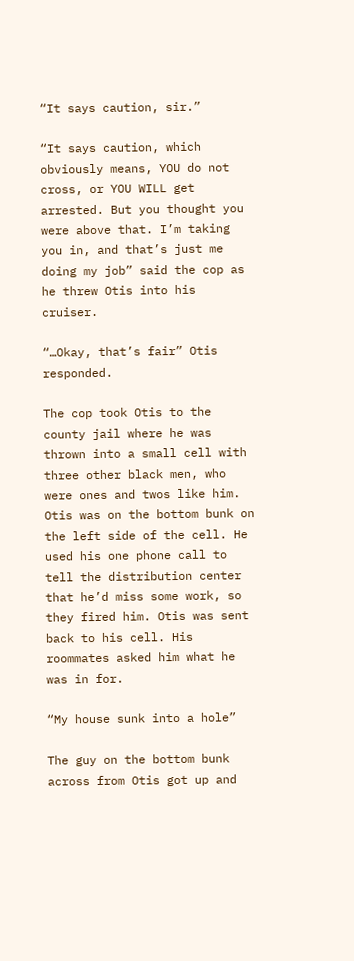“It says caution, sir.”

“It says caution, which obviously means, YOU do not cross, or YOU WILL get arrested. But you thought you were above that. I’m taking you in, and that’s just me doing my job” said the cop as he threw Otis into his cruiser.

“…Okay, that’s fair” Otis responded.

The cop took Otis to the county jail where he was thrown into a small cell with three other black men, who were ones and twos like him. Otis was on the bottom bunk on the left side of the cell. He used his one phone call to tell the distribution center that he’d miss some work, so they fired him. Otis was sent back to his cell. His roommates asked him what he was in for.

“My house sunk into a hole”

The guy on the bottom bunk across from Otis got up and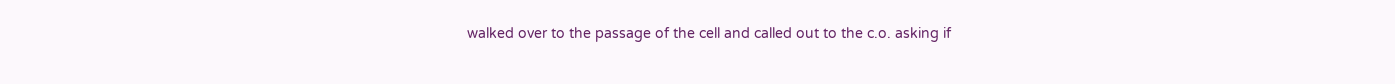walked over to the passage of the cell and called out to the c.o. asking if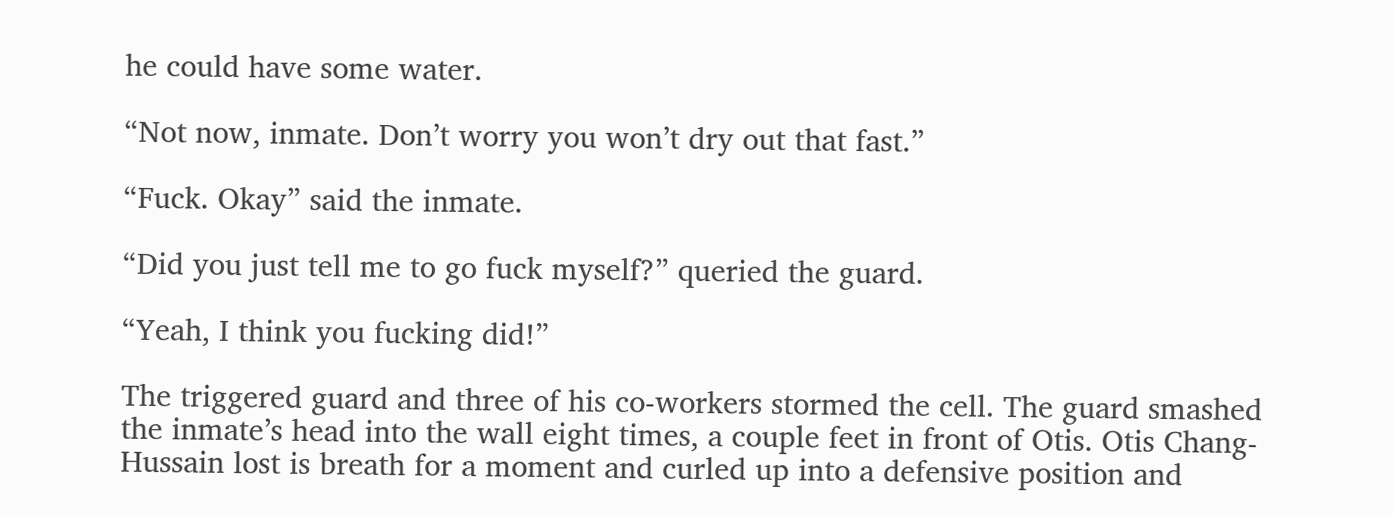he could have some water.

“Not now, inmate. Don’t worry you won’t dry out that fast.”

“Fuck. Okay” said the inmate.

“Did you just tell me to go fuck myself?” queried the guard.

“Yeah, I think you fucking did!”

The triggered guard and three of his co-workers stormed the cell. The guard smashed the inmate’s head into the wall eight times, a couple feet in front of Otis. Otis Chang-Hussain lost is breath for a moment and curled up into a defensive position and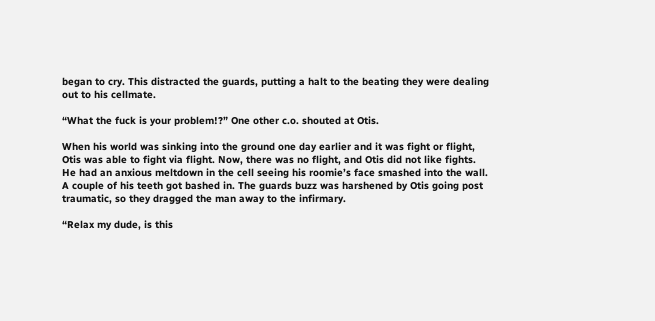began to cry. This distracted the guards, putting a halt to the beating they were dealing out to his cellmate.

“What the fuck is your problem!?” One other c.o. shouted at Otis.

When his world was sinking into the ground one day earlier and it was fight or flight, Otis was able to fight via flight. Now, there was no flight, and Otis did not like fights. He had an anxious meltdown in the cell seeing his roomie’s face smashed into the wall. A couple of his teeth got bashed in. The guards buzz was harshened by Otis going post traumatic, so they dragged the man away to the infirmary.

“Relax my dude, is this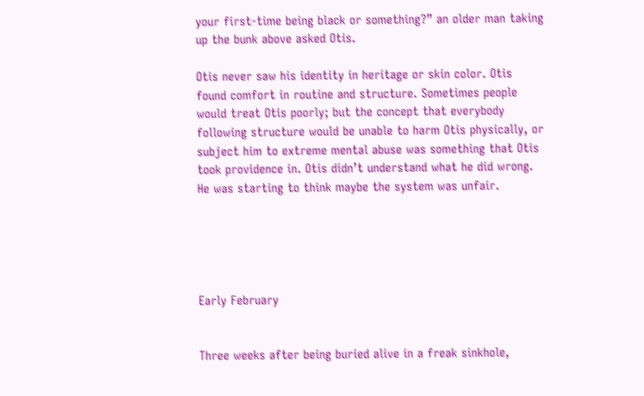your first-time being black or something?” an older man taking up the bunk above asked Otis.

Otis never saw his identity in heritage or skin color. Otis found comfort in routine and structure. Sometimes people would treat Otis poorly; but the concept that everybody following structure would be unable to harm Otis physically, or subject him to extreme mental abuse was something that Otis took providence in. Otis didn’t understand what he did wrong. He was starting to think maybe the system was unfair.





Early February


Three weeks after being buried alive in a freak sinkhole,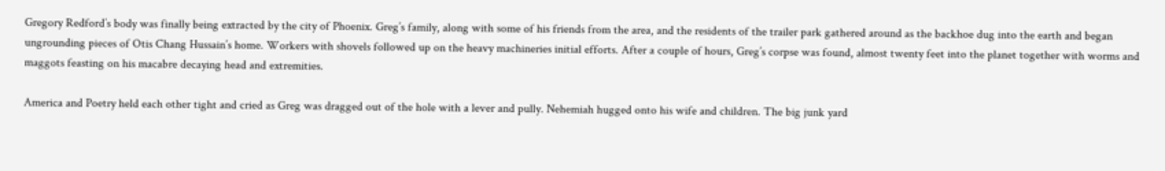Gregory Redford’s body was finally being extracted by the city of Phoenix. Greg’s family, along with some of his friends from the area, and the residents of the trailer park gathered around as the backhoe dug into the earth and began ungrounding pieces of Otis Chang Hussain’s home. Workers with shovels followed up on the heavy machineries initial efforts. After a couple of hours, Greg’s corpse was found, almost twenty feet into the planet together with worms and maggots feasting on his macabre decaying head and extremities.

America and Poetry held each other tight and cried as Greg was dragged out of the hole with a lever and pully. Nehemiah hugged onto his wife and children. The big junk yard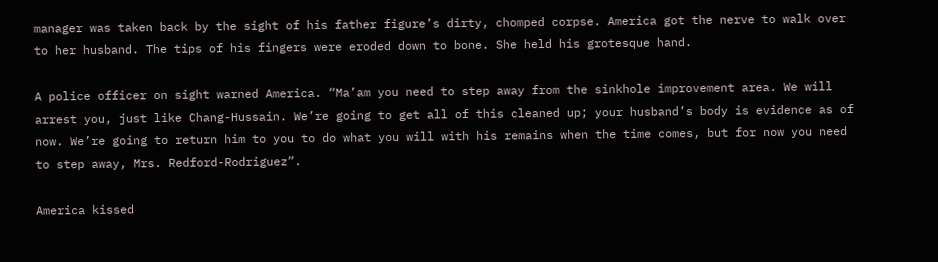manager was taken back by the sight of his father figure’s dirty, chomped corpse. America got the nerve to walk over to her husband. The tips of his fingers were eroded down to bone. She held his grotesque hand.

A police officer on sight warned America. “Ma’am you need to step away from the sinkhole improvement area. We will arrest you, just like Chang-Hussain. We’re going to get all of this cleaned up; your husband’s body is evidence as of now. We’re going to return him to you to do what you will with his remains when the time comes, but for now you need to step away, Mrs. Redford-Rodriguez”.

America kissed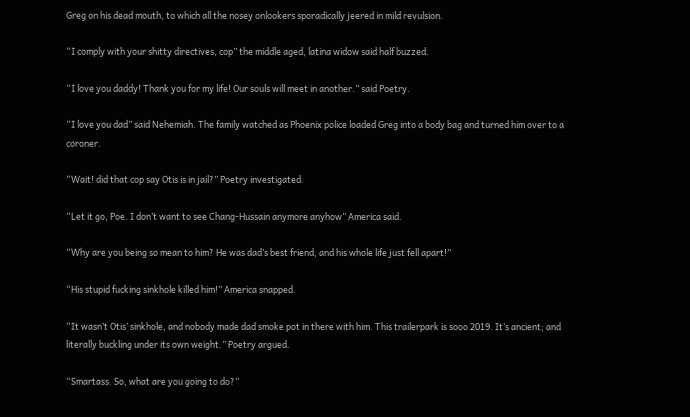Greg on his dead mouth, to which all the nosey onlookers sporadically jeered in mild revulsion.

“I comply with your shitty directives, cop” the middle aged, latina widow said half buzzed.

“I love you daddy! Thank you for my life! Our souls will meet in another.” said Poetry.

“I love you dad” said Nehemiah. The family watched as Phoenix police loaded Greg into a body bag and turned him over to a coroner.

“Wait! did that cop say Otis is in jail?” Poetry investigated.

“Let it go, Poe. I don’t want to see Chang-Hussain anymore anyhow” America said.

“Why are you being so mean to him? He was dad’s best friend, and his whole life just fell apart!”

“His stupid fucking sinkhole killed him!” America snapped.

“It wasn’t Otis’ sinkhole, and nobody made dad smoke pot in there with him. This trailerpark is sooo 2019. It’s ancient; and literally buckling under its own weight.” Poetry argued.

“Smartass. So, what are you going to do?”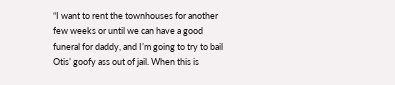“I want to rent the townhouses for another few weeks or until we can have a good funeral for daddy, and I’m going to try to bail Otis’ goofy ass out of jail. When this is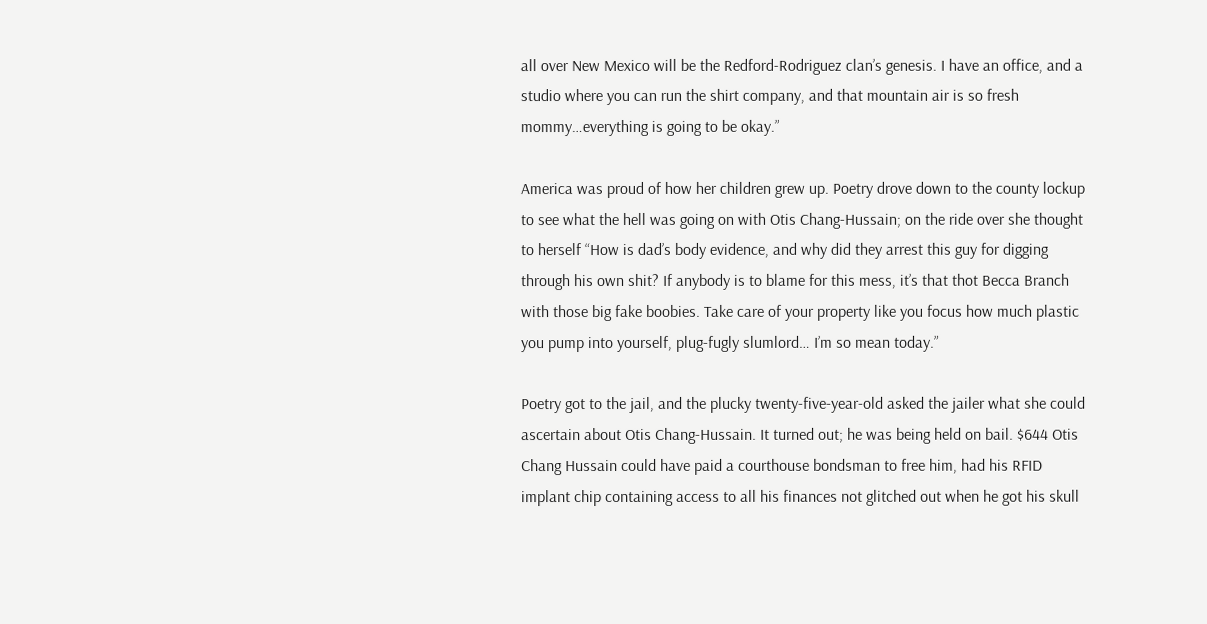all over New Mexico will be the Redford-Rodriguez clan’s genesis. I have an office, and a studio where you can run the shirt company, and that mountain air is so fresh mommy…everything is going to be okay.”

America was proud of how her children grew up. Poetry drove down to the county lockup to see what the hell was going on with Otis Chang-Hussain; on the ride over she thought to herself “How is dad’s body evidence, and why did they arrest this guy for digging through his own shit? If anybody is to blame for this mess, it’s that thot Becca Branch with those big fake boobies. Take care of your property like you focus how much plastic you pump into yourself, plug-fugly slumlord… I’m so mean today.”

Poetry got to the jail, and the plucky twenty-five-year-old asked the jailer what she could ascertain about Otis Chang-Hussain. It turned out; he was being held on bail. $644 Otis Chang Hussain could have paid a courthouse bondsman to free him, had his RFID implant chip containing access to all his finances not glitched out when he got his skull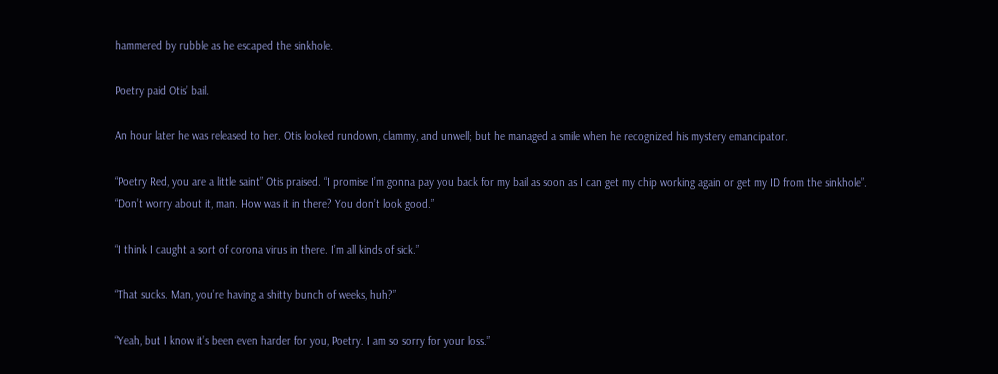hammered by rubble as he escaped the sinkhole.

Poetry paid Otis’ bail.

An hour later he was released to her. Otis looked rundown, clammy, and unwell; but he managed a smile when he recognized his mystery emancipator.

“Poetry Red, you are a little saint” Otis praised. “I promise I’m gonna pay you back for my bail as soon as I can get my chip working again or get my ID from the sinkhole”.
“Don’t worry about it, man. How was it in there? You don’t look good.”

“I think I caught a sort of corona virus in there. I’m all kinds of sick.”

“That sucks. Man, you’re having a shitty bunch of weeks, huh?”

“Yeah, but I know it’s been even harder for you, Poetry. I am so sorry for your loss.”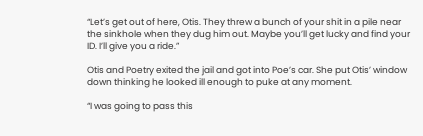“Let’s get out of here, Otis. They threw a bunch of your shit in a pile near the sinkhole when they dug him out. Maybe you’ll get lucky and find your ID. I’ll give you a ride.”

Otis and Poetry exited the jail and got into Poe’s car. She put Otis’ window down thinking he looked ill enough to puke at any moment.

“I was going to pass this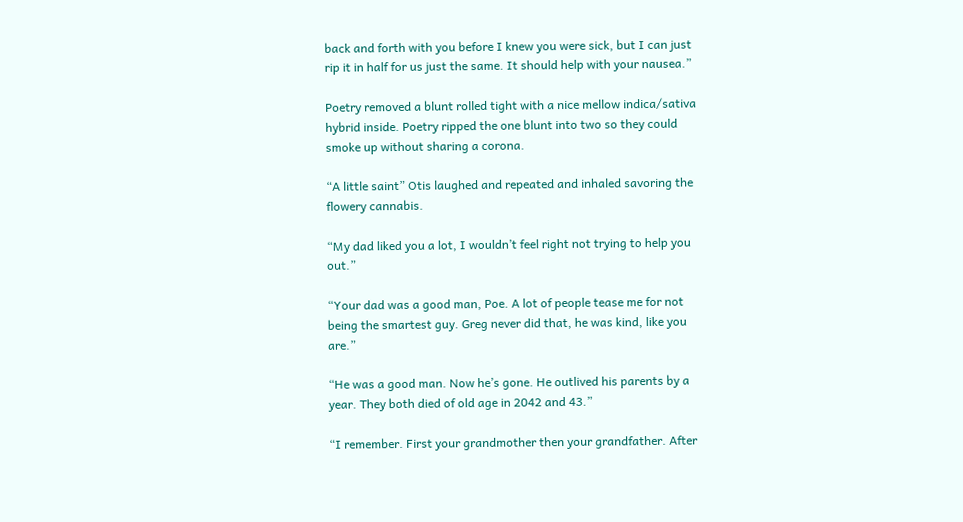back and forth with you before I knew you were sick, but I can just rip it in half for us just the same. It should help with your nausea.”

Poetry removed a blunt rolled tight with a nice mellow indica/sativa hybrid inside. Poetry ripped the one blunt into two so they could smoke up without sharing a corona.

“A little saint” Otis laughed and repeated and inhaled savoring the flowery cannabis.

“My dad liked you a lot, I wouldn’t feel right not trying to help you out.”

“Your dad was a good man, Poe. A lot of people tease me for not being the smartest guy. Greg never did that, he was kind, like you are.”

“He was a good man. Now he’s gone. He outlived his parents by a year. They both died of old age in 2042 and 43.”

“I remember. First your grandmother then your grandfather. After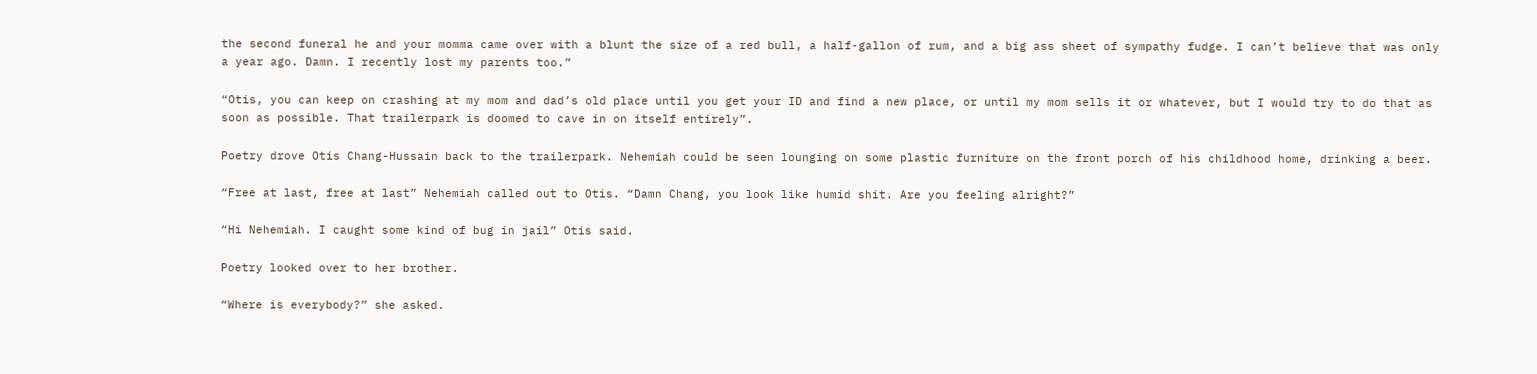the second funeral he and your momma came over with a blunt the size of a red bull, a half-gallon of rum, and a big ass sheet of sympathy fudge. I can’t believe that was only a year ago. Damn. I recently lost my parents too.”

“Otis, you can keep on crashing at my mom and dad’s old place until you get your ID and find a new place, or until my mom sells it or whatever, but I would try to do that as soon as possible. That trailerpark is doomed to cave in on itself entirely”.

Poetry drove Otis Chang-Hussain back to the trailerpark. Nehemiah could be seen lounging on some plastic furniture on the front porch of his childhood home, drinking a beer.

“Free at last, free at last” Nehemiah called out to Otis. “Damn Chang, you look like humid shit. Are you feeling alright?”

“Hi Nehemiah. I caught some kind of bug in jail” Otis said.

Poetry looked over to her brother.

“Where is everybody?” she asked.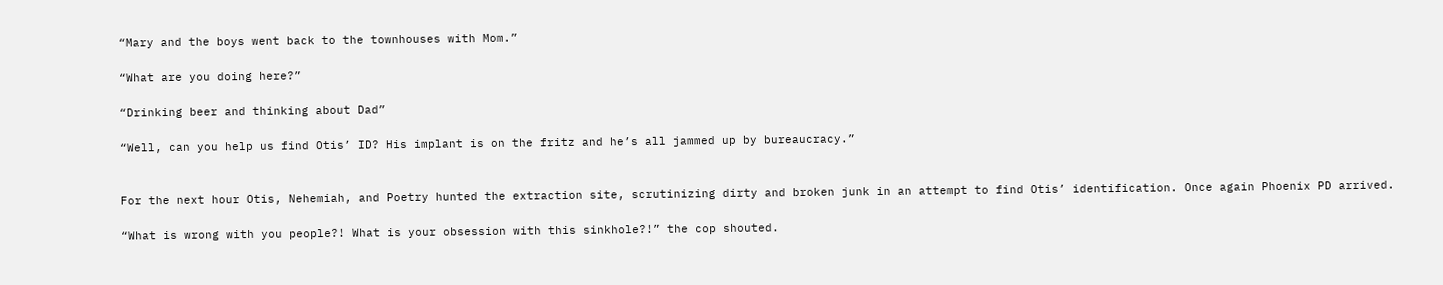“Mary and the boys went back to the townhouses with Mom.”

“What are you doing here?”

“Drinking beer and thinking about Dad”

“Well, can you help us find Otis’ ID? His implant is on the fritz and he’s all jammed up by bureaucracy.”


For the next hour Otis, Nehemiah, and Poetry hunted the extraction site, scrutinizing dirty and broken junk in an attempt to find Otis’ identification. Once again Phoenix PD arrived.

“What is wrong with you people?! What is your obsession with this sinkhole?!” the cop shouted.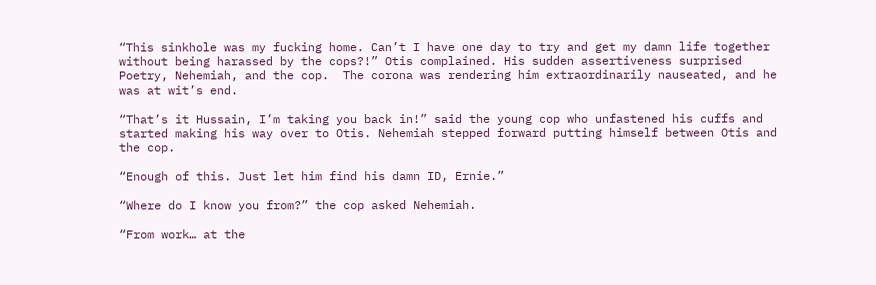“This sinkhole was my fucking home. Can’t I have one day to try and get my damn life together without being harassed by the cops?!” Otis complained. His sudden assertiveness surprised Poetry, Nehemiah, and the cop.  The corona was rendering him extraordinarily nauseated, and he was at wit’s end.

“That’s it Hussain, I’m taking you back in!” said the young cop who unfastened his cuffs and started making his way over to Otis. Nehemiah stepped forward putting himself between Otis and the cop.

“Enough of this. Just let him find his damn ID, Ernie.”

“Where do I know you from?” the cop asked Nehemiah.

“From work… at the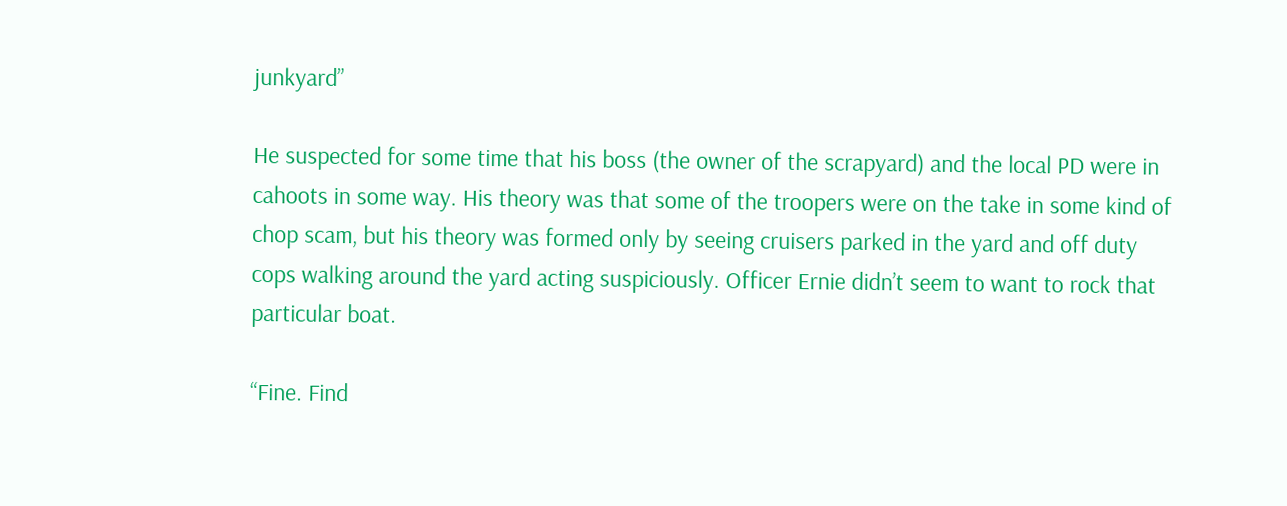junkyard”

He suspected for some time that his boss (the owner of the scrapyard) and the local PD were in cahoots in some way. His theory was that some of the troopers were on the take in some kind of chop scam, but his theory was formed only by seeing cruisers parked in the yard and off duty cops walking around the yard acting suspiciously. Officer Ernie didn’t seem to want to rock that particular boat.

“Fine. Find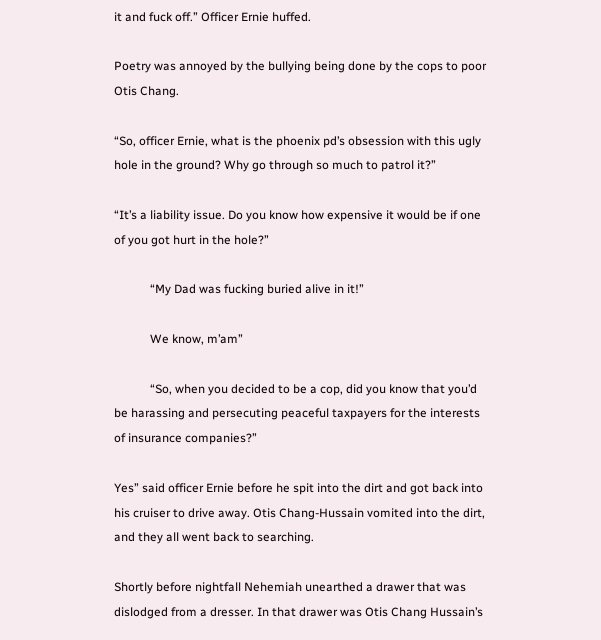it and fuck off.” Officer Ernie huffed.

Poetry was annoyed by the bullying being done by the cops to poor Otis Chang.

“So, officer Ernie, what is the phoenix pd’s obsession with this ugly hole in the ground? Why go through so much to patrol it?”

“It’s a liability issue. Do you know how expensive it would be if one of you got hurt in the hole?”

            “My Dad was fucking buried alive in it!”

            We know, m’am”

            “So, when you decided to be a cop, did you know that you’d be harassing and persecuting peaceful taxpayers for the interests of insurance companies?”

Yes” said officer Ernie before he spit into the dirt and got back into his cruiser to drive away. Otis Chang-Hussain vomited into the dirt, and they all went back to searching.

Shortly before nightfall Nehemiah unearthed a drawer that was dislodged from a dresser. In that drawer was Otis Chang Hussain’s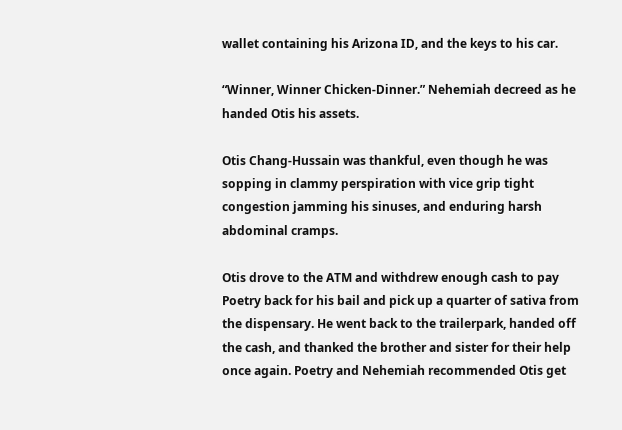wallet containing his Arizona ID, and the keys to his car.

“Winner, Winner Chicken-Dinner.” Nehemiah decreed as he handed Otis his assets.

Otis Chang-Hussain was thankful, even though he was sopping in clammy perspiration with vice grip tight congestion jamming his sinuses, and enduring harsh abdominal cramps.

Otis drove to the ATM and withdrew enough cash to pay Poetry back for his bail and pick up a quarter of sativa from the dispensary. He went back to the trailerpark, handed off the cash, and thanked the brother and sister for their help once again. Poetry and Nehemiah recommended Otis get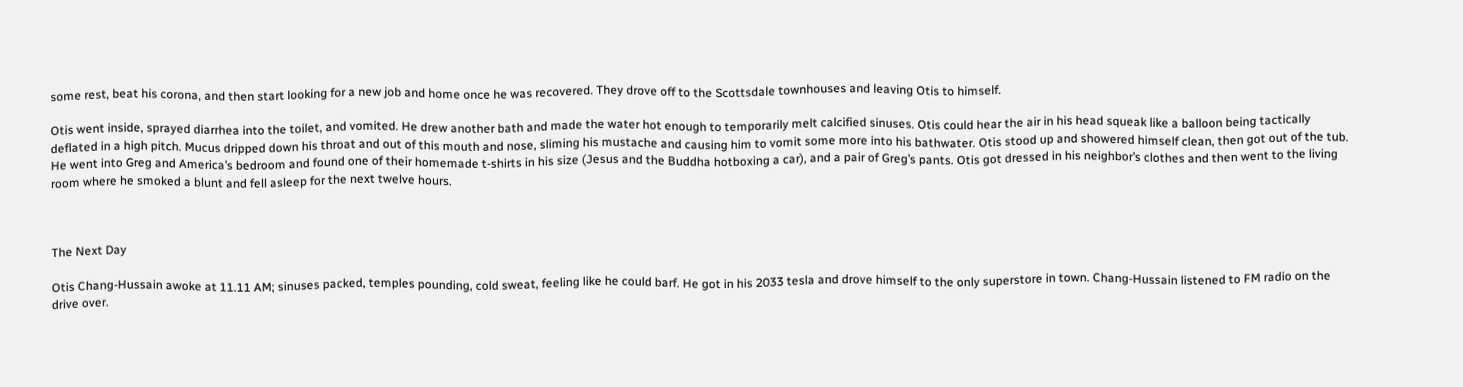some rest, beat his corona, and then start looking for a new job and home once he was recovered. They drove off to the Scottsdale townhouses and leaving Otis to himself.

Otis went inside, sprayed diarrhea into the toilet, and vomited. He drew another bath and made the water hot enough to temporarily melt calcified sinuses. Otis could hear the air in his head squeak like a balloon being tactically deflated in a high pitch. Mucus dripped down his throat and out of this mouth and nose, sliming his mustache and causing him to vomit some more into his bathwater. Otis stood up and showered himself clean, then got out of the tub. He went into Greg and America’s bedroom and found one of their homemade t-shirts in his size (Jesus and the Buddha hotboxing a car), and a pair of Greg’s pants. Otis got dressed in his neighbor’s clothes and then went to the living room where he smoked a blunt and fell asleep for the next twelve hours.



The Next Day

Otis Chang-Hussain awoke at 11.11 AM; sinuses packed, temples pounding, cold sweat, feeling like he could barf. He got in his 2033 tesla and drove himself to the only superstore in town. Chang-Hussain listened to FM radio on the drive over.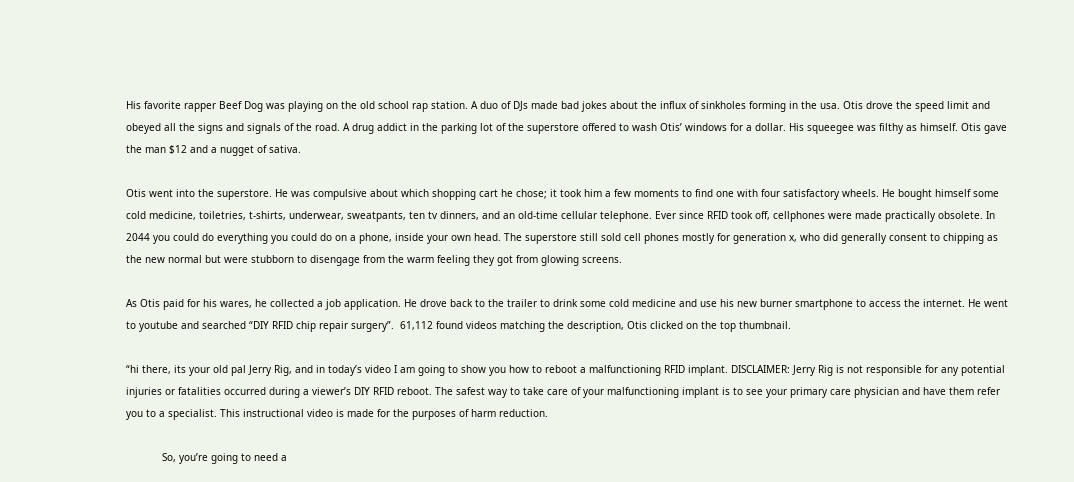His favorite rapper Beef Dog was playing on the old school rap station. A duo of DJs made bad jokes about the influx of sinkholes forming in the usa. Otis drove the speed limit and obeyed all the signs and signals of the road. A drug addict in the parking lot of the superstore offered to wash Otis’ windows for a dollar. His squeegee was filthy as himself. Otis gave the man $12 and a nugget of sativa.

Otis went into the superstore. He was compulsive about which shopping cart he chose; it took him a few moments to find one with four satisfactory wheels. He bought himself some cold medicine, toiletries, t-shirts, underwear, sweatpants, ten tv dinners, and an old-time cellular telephone. Ever since RFID took off, cellphones were made practically obsolete. In 2044 you could do everything you could do on a phone, inside your own head. The superstore still sold cell phones mostly for generation x, who did generally consent to chipping as the new normal but were stubborn to disengage from the warm feeling they got from glowing screens.

As Otis paid for his wares, he collected a job application. He drove back to the trailer to drink some cold medicine and use his new burner smartphone to access the internet. He went to youtube and searched “DIY RFID chip repair surgery”.  61,112 found videos matching the description, Otis clicked on the top thumbnail.

“hi there, its your old pal Jerry Rig, and in today’s video I am going to show you how to reboot a malfunctioning RFID implant. DISCLAIMER: Jerry Rig is not responsible for any potential injuries or fatalities occurred during a viewer’s DIY RFID reboot. The safest way to take care of your malfunctioning implant is to see your primary care physician and have them refer you to a specialist. This instructional video is made for the purposes of harm reduction.

            So, you’re going to need a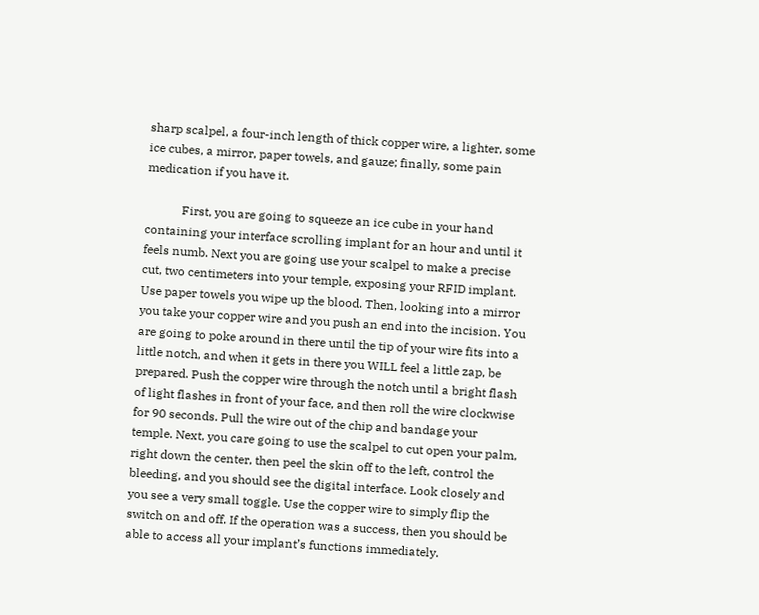sharp scalpel, a four-inch length of thick copper wire, a lighter, some ice cubes, a mirror, paper towels, and gauze; finally, some pain medication if you have it.

            First, you are going to squeeze an ice cube in your hand containing your interface scrolling implant for an hour and until it feels numb. Next you are going use your scalpel to make a precise cut, two centimeters into your temple, exposing your RFID implant. Use paper towels you wipe up the blood. Then, looking into a mirror you take your copper wire and you push an end into the incision. You are going to poke around in there until the tip of your wire fits into a little notch, and when it gets in there you WILL feel a little zap, be prepared. Push the copper wire through the notch until a bright flash of light flashes in front of your face, and then roll the wire clockwise for 90 seconds. Pull the wire out of the chip and bandage your temple. Next, you care going to use the scalpel to cut open your palm, right down the center, then peel the skin off to the left, control the bleeding, and you should see the digital interface. Look closely and you see a very small toggle. Use the copper wire to simply flip the switch on and off. If the operation was a success, then you should be able to access all your implant’s functions immediately.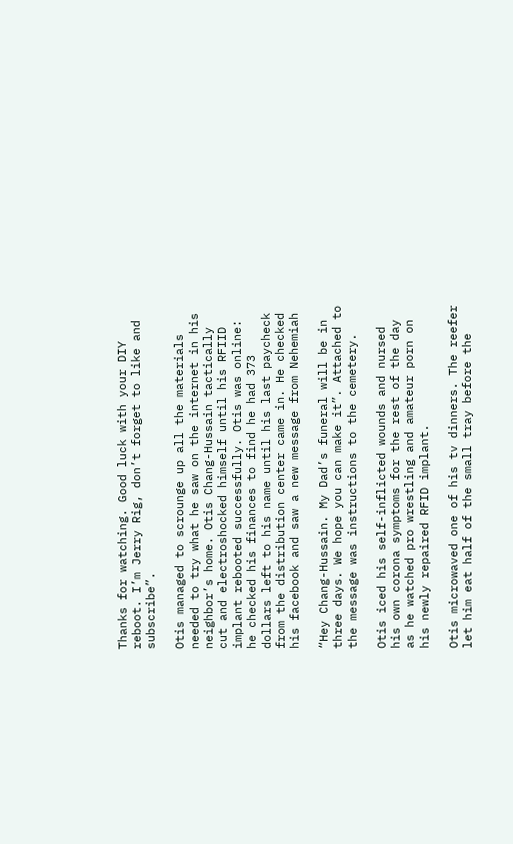Thanks for watching. Good luck with your DIY reboot. I’m Jerry Rig, don’t forget to like and subscribe”.

Otis managed to scrounge up all the materials needed to try what he saw on the internet in his neighbor’s home. Otis Chang-Hussain tactically cut and electroshocked himself until his RFIID implant rebooted successfully. Otis was online: he checked his finances to find he had 373 dollars left to his name until his last paycheck from the distribution center came in. He checked his facebook and saw a new message from Nehemiah

“Hey Chang-Hussain. My Dad’s funeral will be in three days. We hope you can make it”. Attached to the message was instructions to the cemetery.

Otis iced his self-inflicted wounds and nursed his own corona symptoms for the rest of the day as he watched pro wrestling and amateur porn on his newly repaired RFID implant.

Otis microwaved one of his tv dinners. The reefer let him eat half of the small tray before the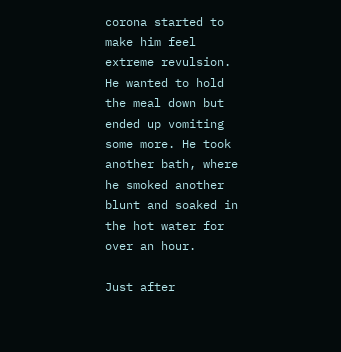corona started to make him feel extreme revulsion. He wanted to hold the meal down but ended up vomiting some more. He took another bath, where he smoked another blunt and soaked in the hot water for over an hour.

Just after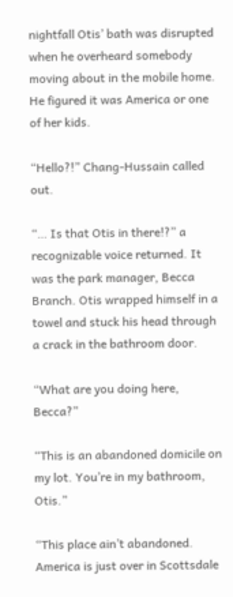nightfall Otis’ bath was disrupted when he overheard somebody moving about in the mobile home. He figured it was America or one of her kids.

“Hello?!” Chang-Hussain called out.

“… Is that Otis in there!?” a recognizable voice returned. It was the park manager, Becca Branch. Otis wrapped himself in a towel and stuck his head through a crack in the bathroom door.

“What are you doing here, Becca?”

“This is an abandoned domicile on my lot. You’re in my bathroom, Otis.”

“This place ain’t abandoned. America is just over in Scottsdale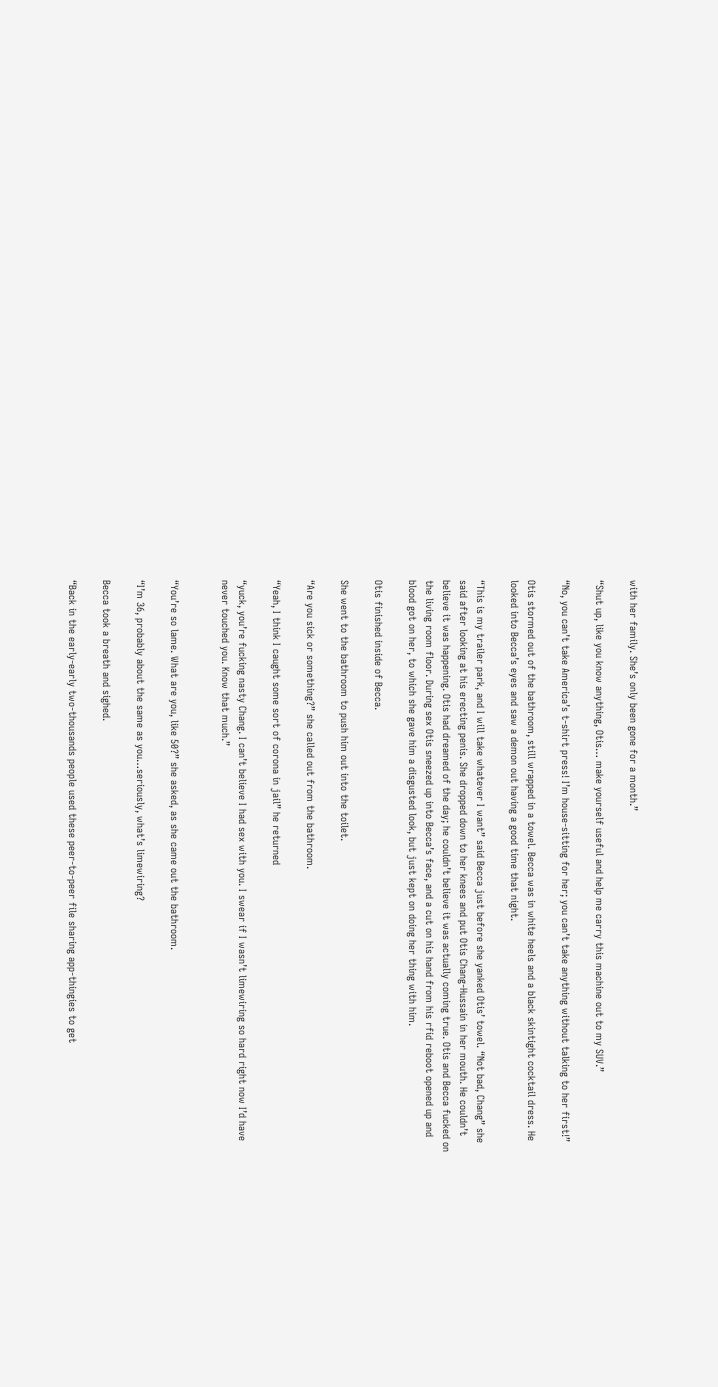with her family. She’s only been gone for a month.”

“Shut up, like you know anything, Otis… make yourself useful and help me carry this machine out to my SUV.”

“No, you can’t take America’s t-shirt press! I’m house-sitting for her; you can’t take anything without talking to her first!”

Otis stormed out of the bathroom, still wrapped in a towel. Becca was in white heels and a black skintight cocktail dress. He looked into Becca’s eyes and saw a demon out having a good time that night.

“This is my trailer park, and I will take whatever I want” said Becca just before she yanked Otis’ towel. “Not bad, Chang” she said after looking at his erecting penis. She dropped down to her knees and put Otis Chang-Hussain in her mouth. He couldn’t believe it was happening. Otis had dreamed of the day; he couldn’t believe it was actually coming true. Otis and Becca fucked on the living room floor. During sex Otis sneezed up into Becca’s face, and a cut on his hand from his rfid reboot opened up and blood got on her, to which she gave him a disgusted look, but just kept on doing her thing with him.

Otis finished inside of Becca.

She went to the bathroom to push him out into the toilet.

“Are you sick or something?” she called out from the bathroom.

“Yeah, I think I caught some sort of corona in jail” he returned

“yuck, you’re fucking nasty Chang. I can’t believe I had sex with you. I swear if I wasn’t limewiring so hard right now I’d have never touched you. Know that much.”


“You’re so lame. What are you, like 50?” she asked, as she came out the bathroom.

“I’m 36, probably about the same as you…seriously, what’s limewiring?

Becca took a breath and sighed.

“Back in the early-early two-thousands people used these peer-to-peer file sharing app-thingies to get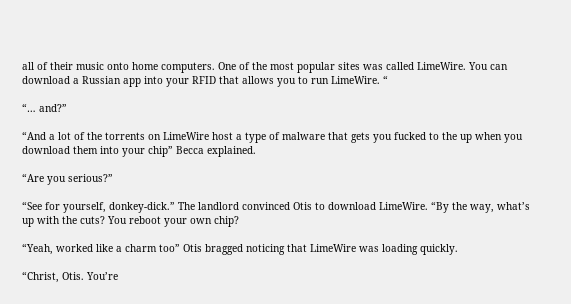all of their music onto home computers. One of the most popular sites was called LimeWire. You can download a Russian app into your RFID that allows you to run LimeWire. “

“… and?”

“And a lot of the torrents on LimeWire host a type of malware that gets you fucked to the up when you download them into your chip” Becca explained.

“Are you serious?”

“See for yourself, donkey-dick.” The landlord convinced Otis to download LimeWire. “By the way, what’s up with the cuts? You reboot your own chip?

“Yeah, worked like a charm too” Otis bragged noticing that LimeWire was loading quickly.

“Christ, Otis. You’re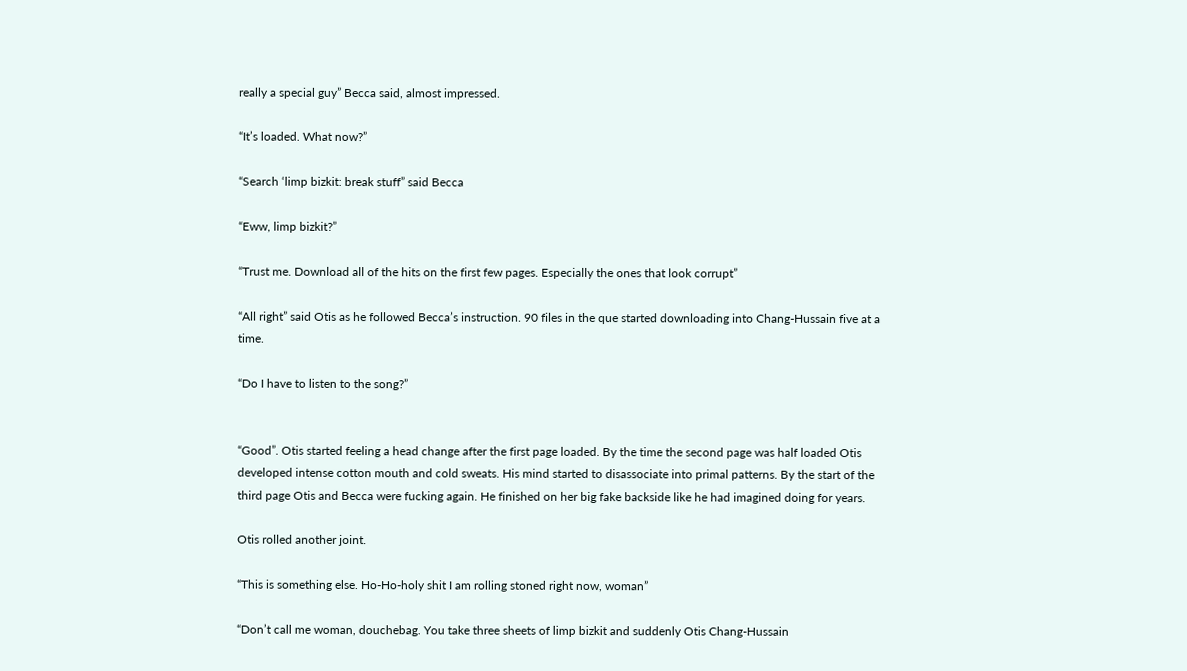really a special guy” Becca said, almost impressed.

“It’s loaded. What now?”

“Search ‘limp bizkit: break stuff” said Becca

“Eww, limp bizkit?”

“Trust me. Download all of the hits on the first few pages. Especially the ones that look corrupt”

“All right” said Otis as he followed Becca’s instruction. 90 files in the que started downloading into Chang-Hussain five at a time.

“Do I have to listen to the song?”


“Good”. Otis started feeling a head change after the first page loaded. By the time the second page was half loaded Otis developed intense cotton mouth and cold sweats. His mind started to disassociate into primal patterns. By the start of the third page Otis and Becca were fucking again. He finished on her big fake backside like he had imagined doing for years.

Otis rolled another joint.

“This is something else. Ho-Ho-holy shit I am rolling stoned right now, woman”

“Don’t call me woman, douchebag. You take three sheets of limp bizkit and suddenly Otis Chang-Hussain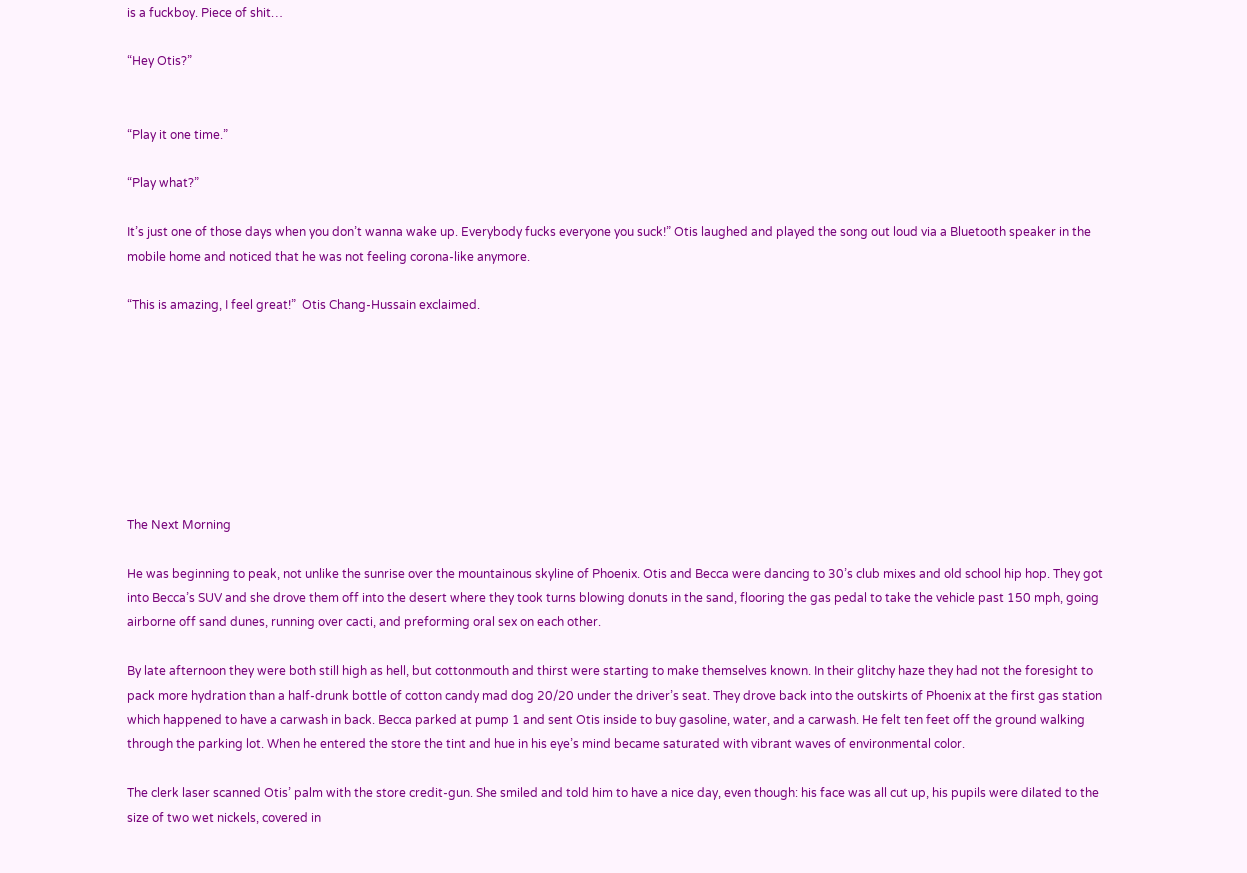is a fuckboy. Piece of shit…

“Hey Otis?”


“Play it one time.”

“Play what?”

It’s just one of those days when you don’t wanna wake up. Everybody fucks everyone you suck!” Otis laughed and played the song out loud via a Bluetooth speaker in the mobile home and noticed that he was not feeling corona-like anymore.

“This is amazing, I feel great!”  Otis Chang-Hussain exclaimed.








The Next Morning

He was beginning to peak, not unlike the sunrise over the mountainous skyline of Phoenix. Otis and Becca were dancing to 30’s club mixes and old school hip hop. They got into Becca’s SUV and she drove them off into the desert where they took turns blowing donuts in the sand, flooring the gas pedal to take the vehicle past 150 mph, going airborne off sand dunes, running over cacti, and preforming oral sex on each other.

By late afternoon they were both still high as hell, but cottonmouth and thirst were starting to make themselves known. In their glitchy haze they had not the foresight to pack more hydration than a half-drunk bottle of cotton candy mad dog 20/20 under the driver’s seat. They drove back into the outskirts of Phoenix at the first gas station which happened to have a carwash in back. Becca parked at pump 1 and sent Otis inside to buy gasoline, water, and a carwash. He felt ten feet off the ground walking through the parking lot. When he entered the store the tint and hue in his eye’s mind became saturated with vibrant waves of environmental color.

The clerk laser scanned Otis’ palm with the store credit-gun. She smiled and told him to have a nice day, even though: his face was all cut up, his pupils were dilated to the size of two wet nickels, covered in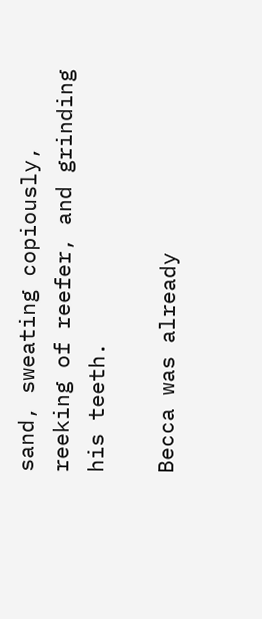sand, sweating copiously, reeking of reefer, and grinding his teeth.

Becca was already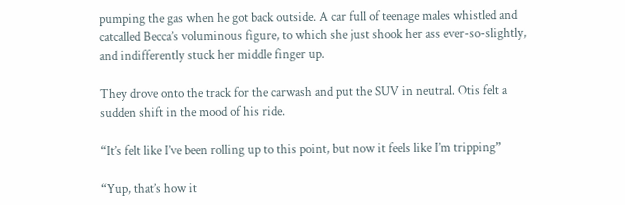pumping the gas when he got back outside. A car full of teenage males whistled and catcalled Becca’s voluminous figure, to which she just shook her ass ever-so-slightly, and indifferently stuck her middle finger up.

They drove onto the track for the carwash and put the SUV in neutral. Otis felt a sudden shift in the mood of his ride.

“It’s felt like I’ve been rolling up to this point, but now it feels like I’m tripping”

“Yup, that’s how it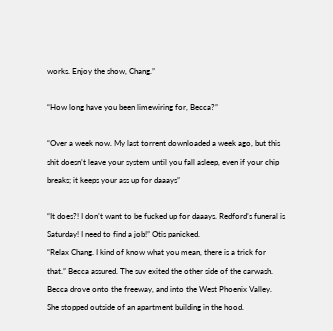works. Enjoy the show, Chang.”

“How long have you been limewiring for, Becca?”

“Over a week now. My last torrent downloaded a week ago, but this shit doesn’t leave your system until you fall asleep, even if your chip breaks; it keeps your ass up for daaays”

“It does?! I don’t want to be fucked up for daaays. Redford’s funeral is Saturday! I need to find a job!” Otis panicked.
“Relax Chang. I kind of know what you mean, there is a trick for that.” Becca assured. The suv exited the other side of the carwash. Becca drove onto the freeway, and into the West Phoenix Valley. She stopped outside of an apartment building in the hood.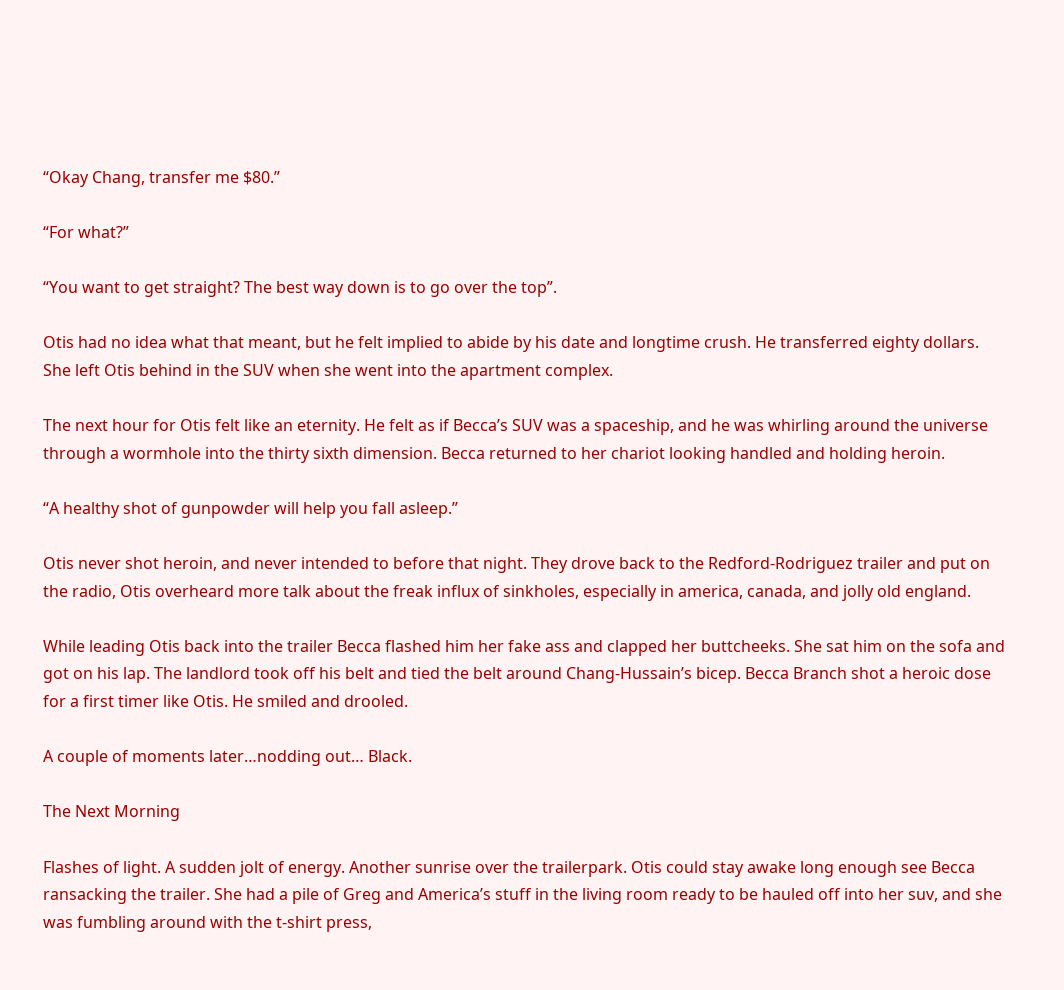“Okay Chang, transfer me $80.”

“For what?”

“You want to get straight? The best way down is to go over the top”.

Otis had no idea what that meant, but he felt implied to abide by his date and longtime crush. He transferred eighty dollars. She left Otis behind in the SUV when she went into the apartment complex.

The next hour for Otis felt like an eternity. He felt as if Becca’s SUV was a spaceship, and he was whirling around the universe through a wormhole into the thirty sixth dimension. Becca returned to her chariot looking handled and holding heroin.

“A healthy shot of gunpowder will help you fall asleep.”

Otis never shot heroin, and never intended to before that night. They drove back to the Redford-Rodriguez trailer and put on the radio, Otis overheard more talk about the freak influx of sinkholes, especially in america, canada, and jolly old england.

While leading Otis back into the trailer Becca flashed him her fake ass and clapped her buttcheeks. She sat him on the sofa and got on his lap. The landlord took off his belt and tied the belt around Chang-Hussain’s bicep. Becca Branch shot a heroic dose for a first timer like Otis. He smiled and drooled.

A couple of moments later…nodding out… Black.

The Next Morning

Flashes of light. A sudden jolt of energy. Another sunrise over the trailerpark. Otis could stay awake long enough see Becca ransacking the trailer. She had a pile of Greg and America’s stuff in the living room ready to be hauled off into her suv, and she was fumbling around with the t-shirt press,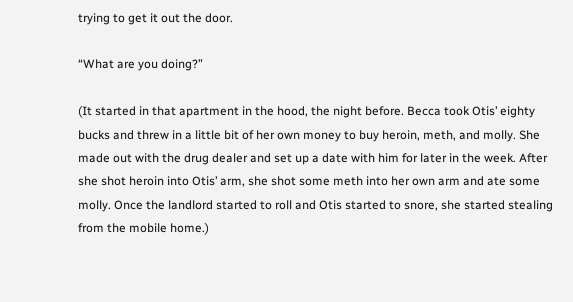trying to get it out the door.

“What are you doing?”

(It started in that apartment in the hood, the night before. Becca took Otis’ eighty bucks and threw in a little bit of her own money to buy heroin, meth, and molly. She made out with the drug dealer and set up a date with him for later in the week. After she shot heroin into Otis’ arm, she shot some meth into her own arm and ate some molly. Once the landlord started to roll and Otis started to snore, she started stealing from the mobile home.)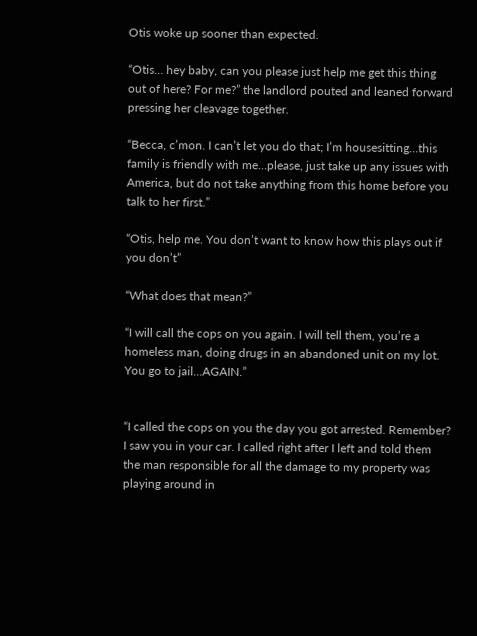Otis woke up sooner than expected.

“Otis… hey baby, can you please just help me get this thing out of here? For me?” the landlord pouted and leaned forward pressing her cleavage together.

“Becca, c’mon. I can’t let you do that; I’m housesitting…this family is friendly with me…please, just take up any issues with America, but do not take anything from this home before you talk to her first.”

“Otis, help me. You don’t want to know how this plays out if you don’t”

“What does that mean?”

“I will call the cops on you again. I will tell them, you’re a homeless man, doing drugs in an abandoned unit on my lot. You go to jail…AGAIN.”


“I called the cops on you the day you got arrested. Remember? I saw you in your car. I called right after I left and told them the man responsible for all the damage to my property was playing around in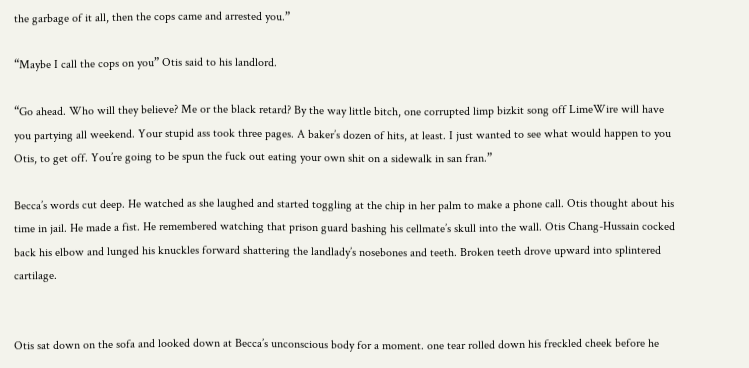the garbage of it all, then the cops came and arrested you.”

“Maybe I call the cops on you” Otis said to his landlord.

“Go ahead. Who will they believe? Me or the black retard? By the way little bitch, one corrupted limp bizkit song off LimeWire will have you partying all weekend. Your stupid ass took three pages. A baker’s dozen of hits, at least. I just wanted to see what would happen to you Otis, to get off. You’re going to be spun the fuck out eating your own shit on a sidewalk in san fran.”

Becca’s words cut deep. He watched as she laughed and started toggling at the chip in her palm to make a phone call. Otis thought about his time in jail. He made a fist. He remembered watching that prison guard bashing his cellmate’s skull into the wall. Otis Chang-Hussain cocked back his elbow and lunged his knuckles forward shattering the landlady’s nosebones and teeth. Broken teeth drove upward into splintered cartilage.


Otis sat down on the sofa and looked down at Becca’s unconscious body for a moment. one tear rolled down his freckled cheek before he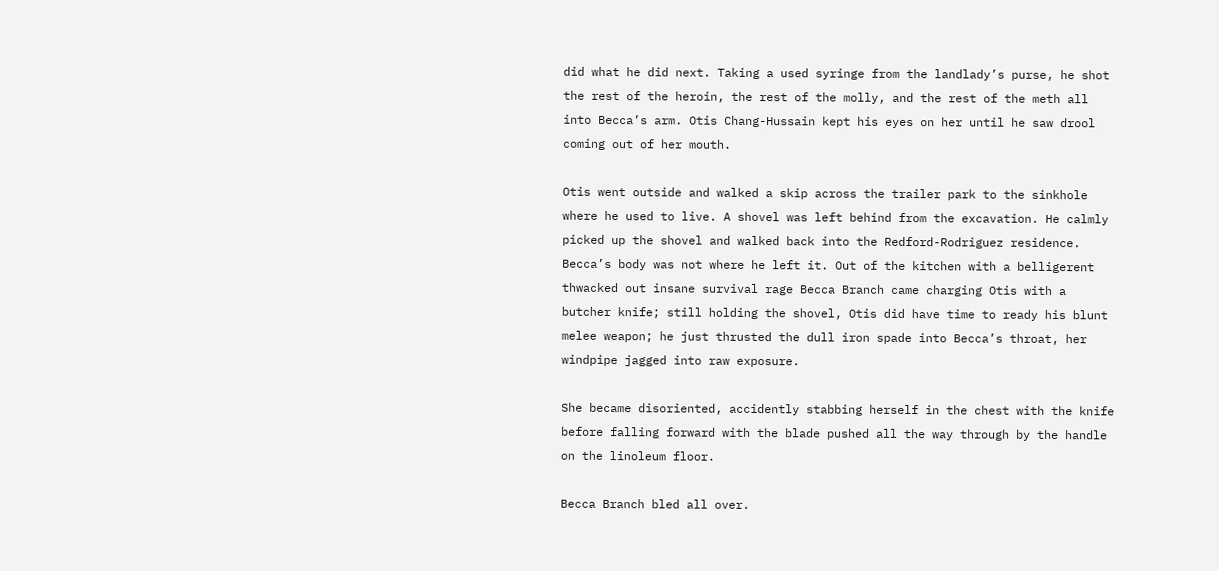did what he did next. Taking a used syringe from the landlady’s purse, he shot the rest of the heroin, the rest of the molly, and the rest of the meth all into Becca’s arm. Otis Chang-Hussain kept his eyes on her until he saw drool coming out of her mouth.

Otis went outside and walked a skip across the trailer park to the sinkhole where he used to live. A shovel was left behind from the excavation. He calmly picked up the shovel and walked back into the Redford-Rodriguez residence. Becca’s body was not where he left it. Out of the kitchen with a belligerent thwacked out insane survival rage Becca Branch came charging Otis with a butcher knife; still holding the shovel, Otis did have time to ready his blunt melee weapon; he just thrusted the dull iron spade into Becca’s throat, her windpipe jagged into raw exposure.

She became disoriented, accidently stabbing herself in the chest with the knife before falling forward with the blade pushed all the way through by the handle on the linoleum floor.

Becca Branch bled all over.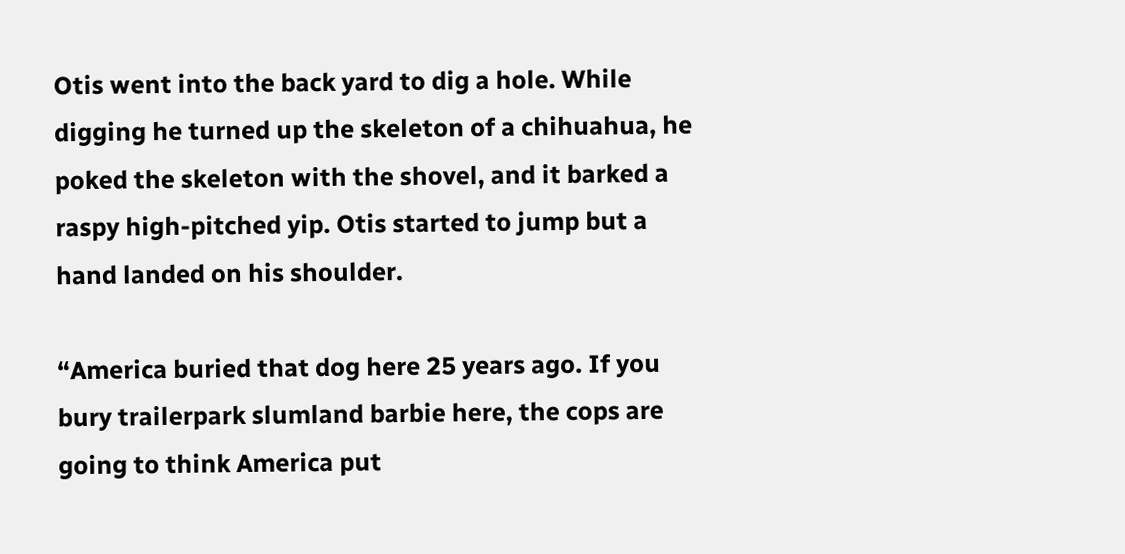Otis went into the back yard to dig a hole. While digging he turned up the skeleton of a chihuahua, he poked the skeleton with the shovel, and it barked a raspy high-pitched yip. Otis started to jump but a hand landed on his shoulder.

“America buried that dog here 25 years ago. If you bury trailerpark slumland barbie here, the cops are going to think America put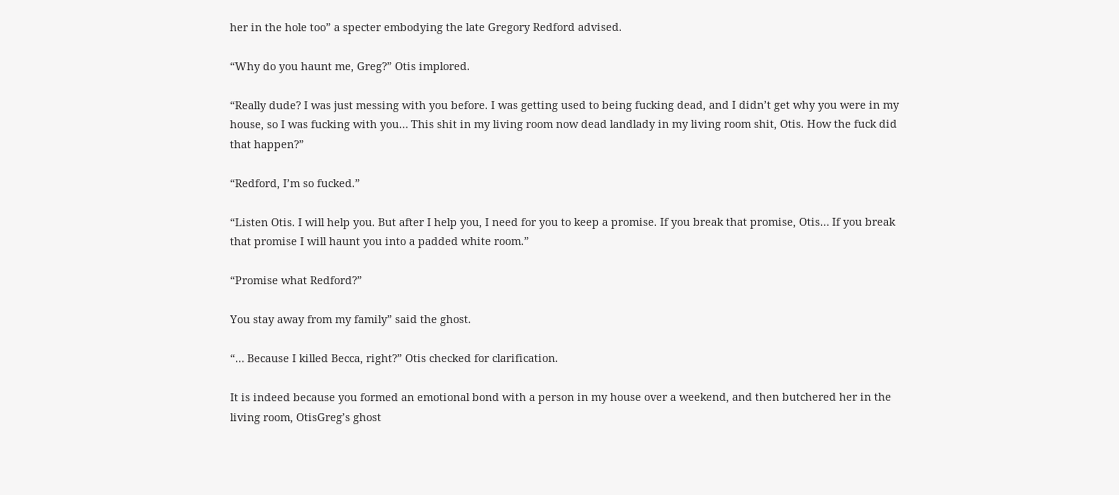her in the hole too” a specter embodying the late Gregory Redford advised.

“Why do you haunt me, Greg?” Otis implored.

“Really dude? I was just messing with you before. I was getting used to being fucking dead, and I didn’t get why you were in my house, so I was fucking with you… This shit in my living room now dead landlady in my living room shit, Otis. How the fuck did that happen?”

“Redford, I’m so fucked.”

“Listen Otis. I will help you. But after I help you, I need for you to keep a promise. If you break that promise, Otis… If you break that promise I will haunt you into a padded white room.”

“Promise what Redford?”

You stay away from my family” said the ghost.

“… Because I killed Becca, right?” Otis checked for clarification.

It is indeed because you formed an emotional bond with a person in my house over a weekend, and then butchered her in the living room, OtisGreg’s ghost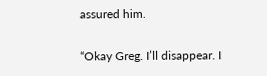assured him.

“Okay Greg. I’ll disappear. I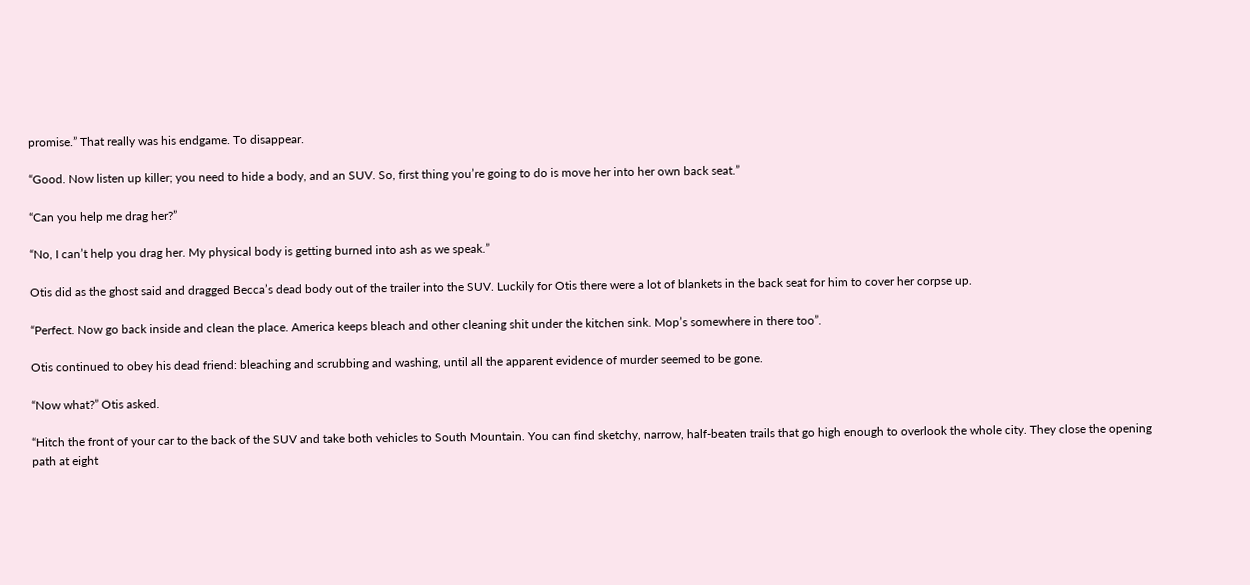promise.” That really was his endgame. To disappear.

“Good. Now listen up killer; you need to hide a body, and an SUV. So, first thing you’re going to do is move her into her own back seat.”

“Can you help me drag her?”

“No, I can’t help you drag her. My physical body is getting burned into ash as we speak.”

Otis did as the ghost said and dragged Becca’s dead body out of the trailer into the SUV. Luckily for Otis there were a lot of blankets in the back seat for him to cover her corpse up.

“Perfect. Now go back inside and clean the place. America keeps bleach and other cleaning shit under the kitchen sink. Mop’s somewhere in there too”.

Otis continued to obey his dead friend: bleaching and scrubbing and washing, until all the apparent evidence of murder seemed to be gone.

“Now what?” Otis asked.

“Hitch the front of your car to the back of the SUV and take both vehicles to South Mountain. You can find sketchy, narrow, half-beaten trails that go high enough to overlook the whole city. They close the opening path at eight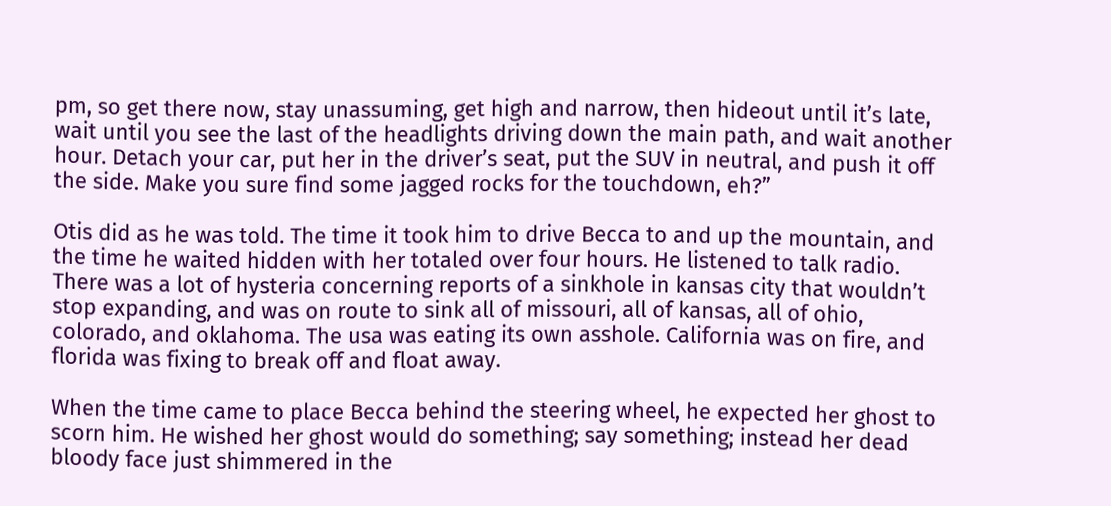pm, so get there now, stay unassuming, get high and narrow, then hideout until it’s late, wait until you see the last of the headlights driving down the main path, and wait another hour. Detach your car, put her in the driver’s seat, put the SUV in neutral, and push it off the side. Make you sure find some jagged rocks for the touchdown, eh?”

Otis did as he was told. The time it took him to drive Becca to and up the mountain, and the time he waited hidden with her totaled over four hours. He listened to talk radio. There was a lot of hysteria concerning reports of a sinkhole in kansas city that wouldn’t stop expanding, and was on route to sink all of missouri, all of kansas, all of ohio, colorado, and oklahoma. The usa was eating its own asshole. California was on fire, and florida was fixing to break off and float away.

When the time came to place Becca behind the steering wheel, he expected her ghost to scorn him. He wished her ghost would do something; say something; instead her dead bloody face just shimmered in the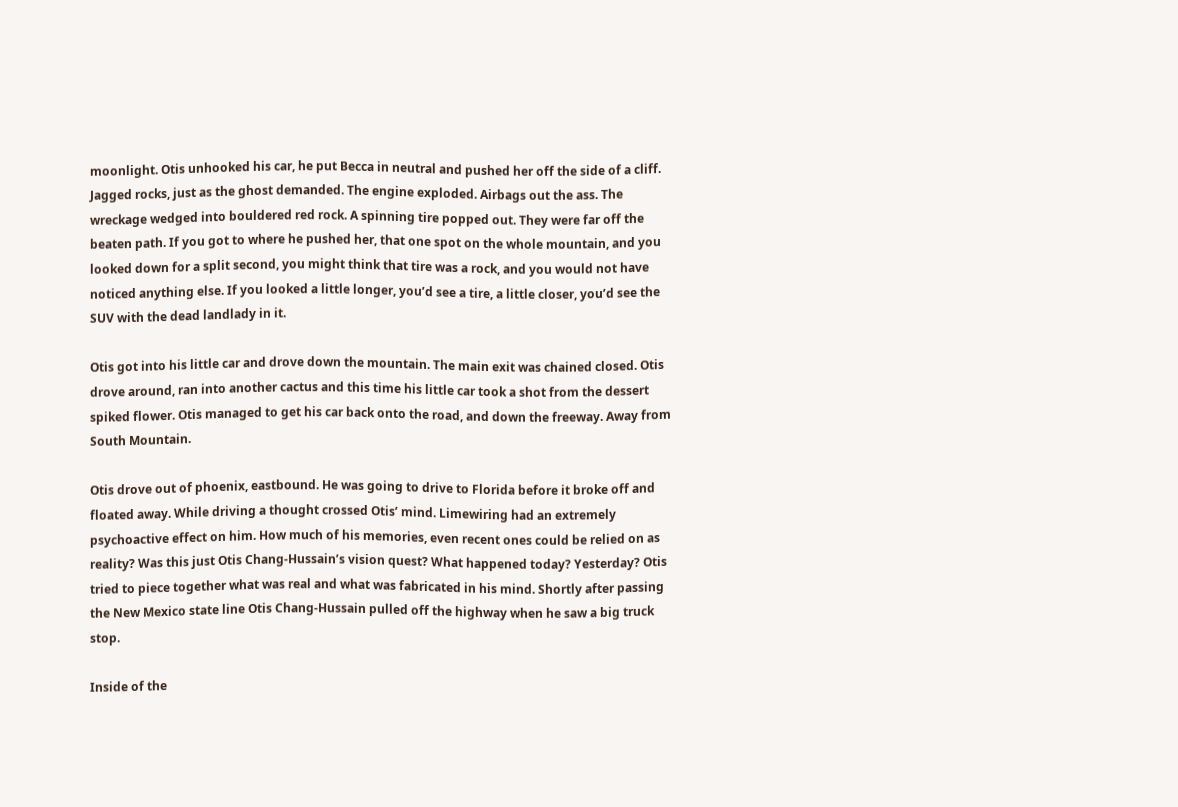moonlight. Otis unhooked his car, he put Becca in neutral and pushed her off the side of a cliff. Jagged rocks, just as the ghost demanded. The engine exploded. Airbags out the ass. The wreckage wedged into bouldered red rock. A spinning tire popped out. They were far off the beaten path. If you got to where he pushed her, that one spot on the whole mountain, and you looked down for a split second, you might think that tire was a rock, and you would not have noticed anything else. If you looked a little longer, you’d see a tire, a little closer, you’d see the SUV with the dead landlady in it.

Otis got into his little car and drove down the mountain. The main exit was chained closed. Otis drove around, ran into another cactus and this time his little car took a shot from the dessert spiked flower. Otis managed to get his car back onto the road, and down the freeway. Away from South Mountain.

Otis drove out of phoenix, eastbound. He was going to drive to Florida before it broke off and floated away. While driving a thought crossed Otis’ mind. Limewiring had an extremely psychoactive effect on him. How much of his memories, even recent ones could be relied on as reality? Was this just Otis Chang-Hussain’s vision quest? What happened today? Yesterday? Otis tried to piece together what was real and what was fabricated in his mind. Shortly after passing the New Mexico state line Otis Chang-Hussain pulled off the highway when he saw a big truck stop.

Inside of the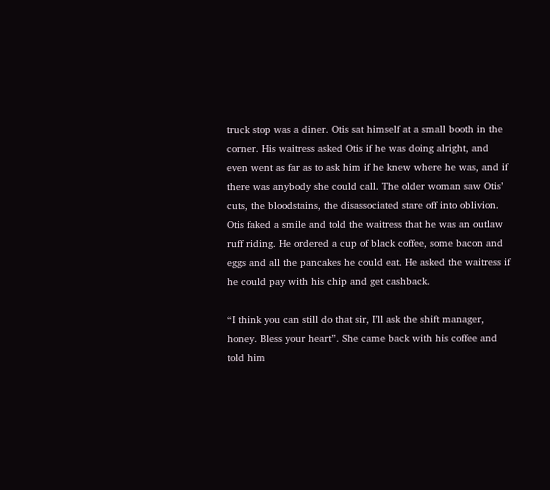truck stop was a diner. Otis sat himself at a small booth in the corner. His waitress asked Otis if he was doing alright, and even went as far as to ask him if he knew where he was, and if there was anybody she could call. The older woman saw Otis’ cuts, the bloodstains, the disassociated stare off into oblivion. Otis faked a smile and told the waitress that he was an outlaw ruff riding. He ordered a cup of black coffee, some bacon and eggs and all the pancakes he could eat. He asked the waitress if he could pay with his chip and get cashback.

“I think you can still do that sir, I’ll ask the shift manager, honey. Bless your heart”. She came back with his coffee and told him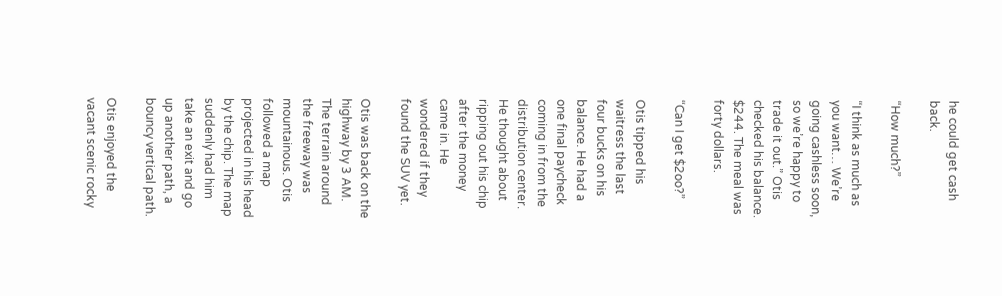he could get cash back.

“How much?”

“I think as much as you want… We’re going cashless soon, so we’re happy to trade it out.” Otis checked his balance. $244. The meal was forty dollars.

“Can I get $2oo?”

Otis tipped his waitress the last four bucks on his balance. He had a one final paycheck coming in from the distribution center. He thought about ripping out his chip after the money came in. He wondered if they found the SUV yet.

Otis was back on the highway by 3 AM. The terrain around the freeway was mountainous. Otis followed a map projected in his head by the chip. The map suddenly had him take an exit and go up another path, a bouncy vertical path.

Otis enjoyed the vacant scenic rocky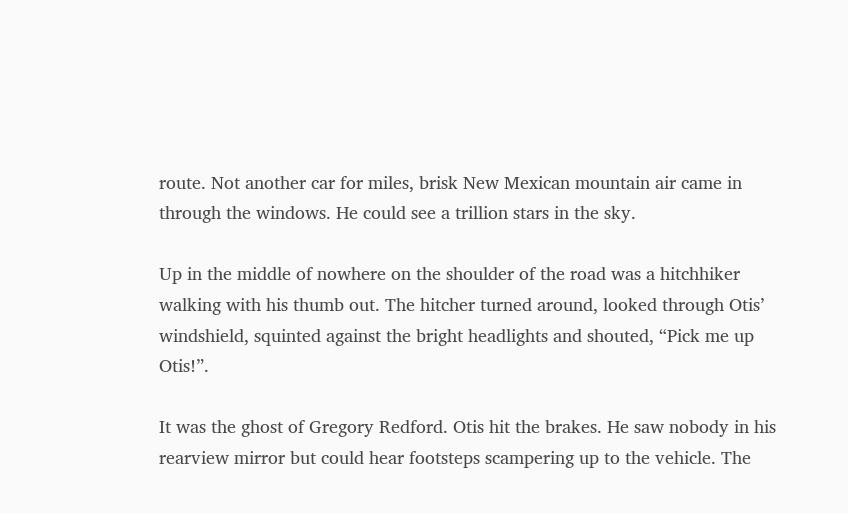route. Not another car for miles, brisk New Mexican mountain air came in through the windows. He could see a trillion stars in the sky.

Up in the middle of nowhere on the shoulder of the road was a hitchhiker walking with his thumb out. The hitcher turned around, looked through Otis’ windshield, squinted against the bright headlights and shouted, “Pick me up Otis!”.

It was the ghost of Gregory Redford. Otis hit the brakes. He saw nobody in his rearview mirror but could hear footsteps scampering up to the vehicle. The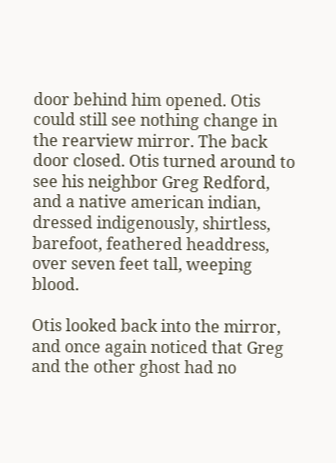door behind him opened. Otis could still see nothing change in the rearview mirror. The back door closed. Otis turned around to see his neighbor Greg Redford, and a native american indian, dressed indigenously, shirtless, barefoot, feathered headdress, over seven feet tall, weeping blood.

Otis looked back into the mirror, and once again noticed that Greg and the other ghost had no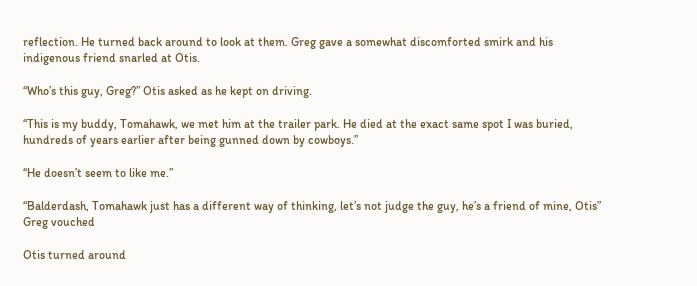reflection. He turned back around to look at them. Greg gave a somewhat discomforted smirk and his indigenous friend snarled at Otis.

“Who’s this guy, Greg?” Otis asked as he kept on driving.

“This is my buddy, Tomahawk, we met him at the trailer park. He died at the exact same spot I was buried, hundreds of years earlier after being gunned down by cowboys.”

“He doesn’t seem to like me.”

“Balderdash, Tomahawk just has a different way of thinking, let’s not judge the guy, he’s a friend of mine, Otis” Greg vouched

Otis turned around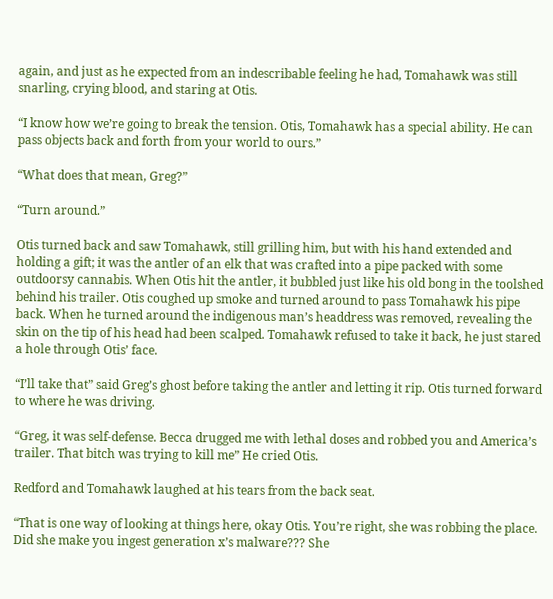again, and just as he expected from an indescribable feeling he had, Tomahawk was still snarling, crying blood, and staring at Otis.

“I know how we’re going to break the tension. Otis, Tomahawk has a special ability. He can pass objects back and forth from your world to ours.”

“What does that mean, Greg?”

“Turn around.”

Otis turned back and saw Tomahawk, still grilling him, but with his hand extended and holding a gift; it was the antler of an elk that was crafted into a pipe packed with some outdoorsy cannabis. When Otis hit the antler, it bubbled just like his old bong in the toolshed behind his trailer. Otis coughed up smoke and turned around to pass Tomahawk his pipe back. When he turned around the indigenous man’s headdress was removed, revealing the skin on the tip of his head had been scalped. Tomahawk refused to take it back, he just stared a hole through Otis’ face.

“I’ll take that” said Greg’s ghost before taking the antler and letting it rip. Otis turned forward to where he was driving.

“Greg, it was self-defense. Becca drugged me with lethal doses and robbed you and America’s trailer. That bitch was trying to kill me” He cried Otis.

Redford and Tomahawk laughed at his tears from the back seat.

“That is one way of looking at things here, okay Otis. You’re right, she was robbing the place. Did she make you ingest generation x’s malware??? She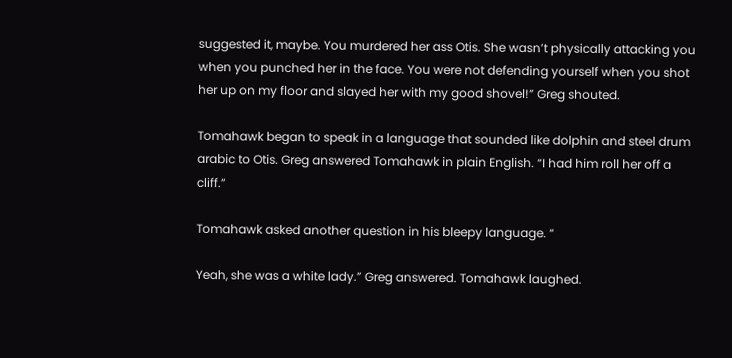suggested it, maybe. You murdered her ass Otis. She wasn’t physically attacking you when you punched her in the face. You were not defending yourself when you shot her up on my floor and slayed her with my good shovel!” Greg shouted.

Tomahawk began to speak in a language that sounded like dolphin and steel drum arabic to Otis. Greg answered Tomahawk in plain English. “I had him roll her off a cliff.”

Tomahawk asked another question in his bleepy language. “

Yeah, she was a white lady.” Greg answered. Tomahawk laughed.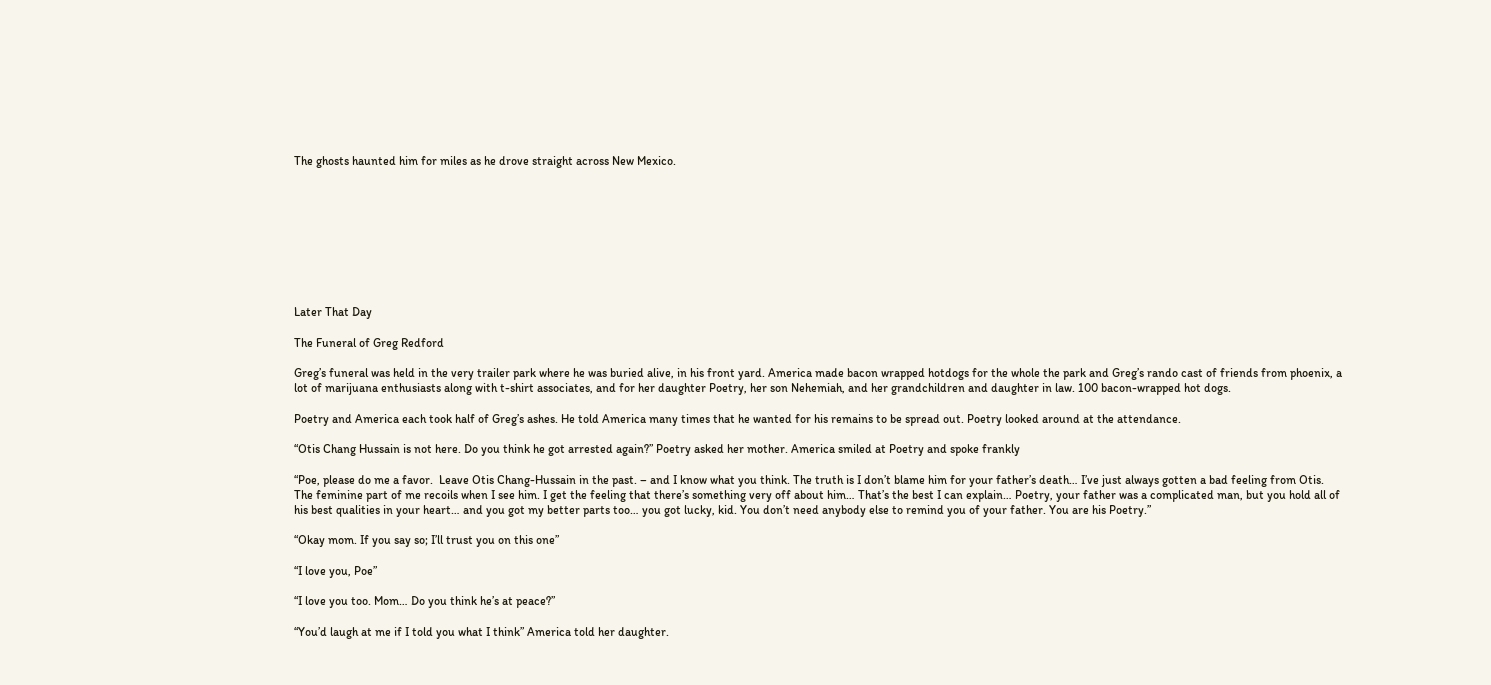The ghosts haunted him for miles as he drove straight across New Mexico.









Later That Day

The Funeral of Greg Redford

Greg’s funeral was held in the very trailer park where he was buried alive, in his front yard. America made bacon wrapped hotdogs for the whole the park and Greg’s rando cast of friends from phoenix, a lot of marijuana enthusiasts along with t-shirt associates, and for her daughter Poetry, her son Nehemiah, and her grandchildren and daughter in law. 100 bacon-wrapped hot dogs.

Poetry and America each took half of Greg’s ashes. He told America many times that he wanted for his remains to be spread out. Poetry looked around at the attendance.

“Otis Chang Hussain is not here. Do you think he got arrested again?” Poetry asked her mother. America smiled at Poetry and spoke frankly

“Poe, please do me a favor.  Leave Otis Chang-Hussain in the past. – and I know what you think. The truth is I don’t blame him for your father’s death… I’ve just always gotten a bad feeling from Otis. The feminine part of me recoils when I see him. I get the feeling that there’s something very off about him… That’s the best I can explain… Poetry, your father was a complicated man, but you hold all of his best qualities in your heart… and you got my better parts too… you got lucky, kid. You don’t need anybody else to remind you of your father. You are his Poetry.”

“Okay mom. If you say so; I’ll trust you on this one”

“I love you, Poe”

“I love you too. Mom… Do you think he’s at peace?”

“You’d laugh at me if I told you what I think” America told her daughter.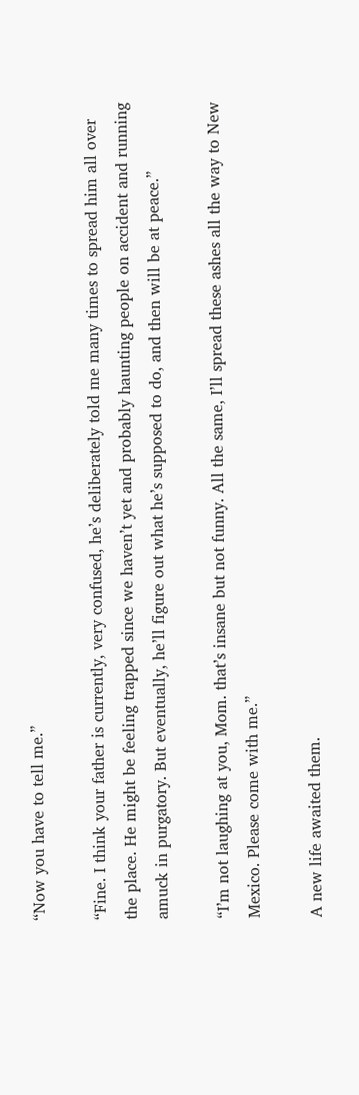“Now you have to tell me.”

“Fine. I think your father is currently, very confused, he’s deliberately told me many times to spread him all over the place. He might be feeling trapped since we haven’t yet and probably haunting people on accident and running amuck in purgatory. But eventually, he’ll figure out what he’s supposed to do, and then will be at peace.”

“I’m not laughing at you, Mom. that’s insane but not funny. All the same, I’ll spread these ashes all the way to New Mexico. Please come with me.”

A new life awaited them.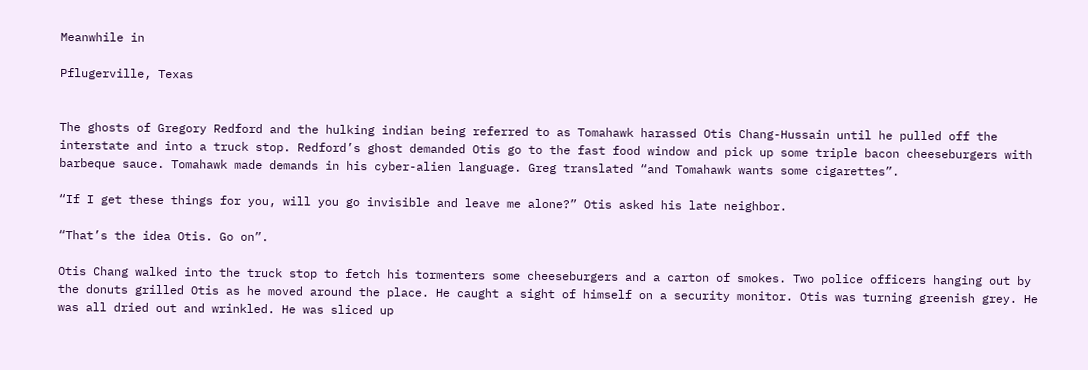Meanwhile in

Pflugerville, Texas


The ghosts of Gregory Redford and the hulking indian being referred to as Tomahawk harassed Otis Chang-Hussain until he pulled off the interstate and into a truck stop. Redford’s ghost demanded Otis go to the fast food window and pick up some triple bacon cheeseburgers with barbeque sauce. Tomahawk made demands in his cyber-alien language. Greg translated “and Tomahawk wants some cigarettes”.

“If I get these things for you, will you go invisible and leave me alone?” Otis asked his late neighbor.

“That’s the idea Otis. Go on”.

Otis Chang walked into the truck stop to fetch his tormenters some cheeseburgers and a carton of smokes. Two police officers hanging out by the donuts grilled Otis as he moved around the place. He caught a sight of himself on a security monitor. Otis was turning greenish grey. He was all dried out and wrinkled. He was sliced up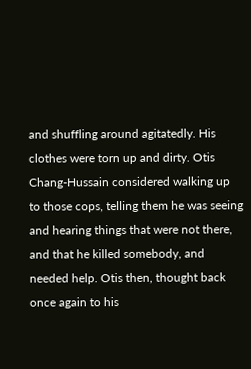and shuffling around agitatedly. His clothes were torn up and dirty. Otis Chang-Hussain considered walking up to those cops, telling them he was seeing and hearing things that were not there, and that he killed somebody, and needed help. Otis then, thought back once again to his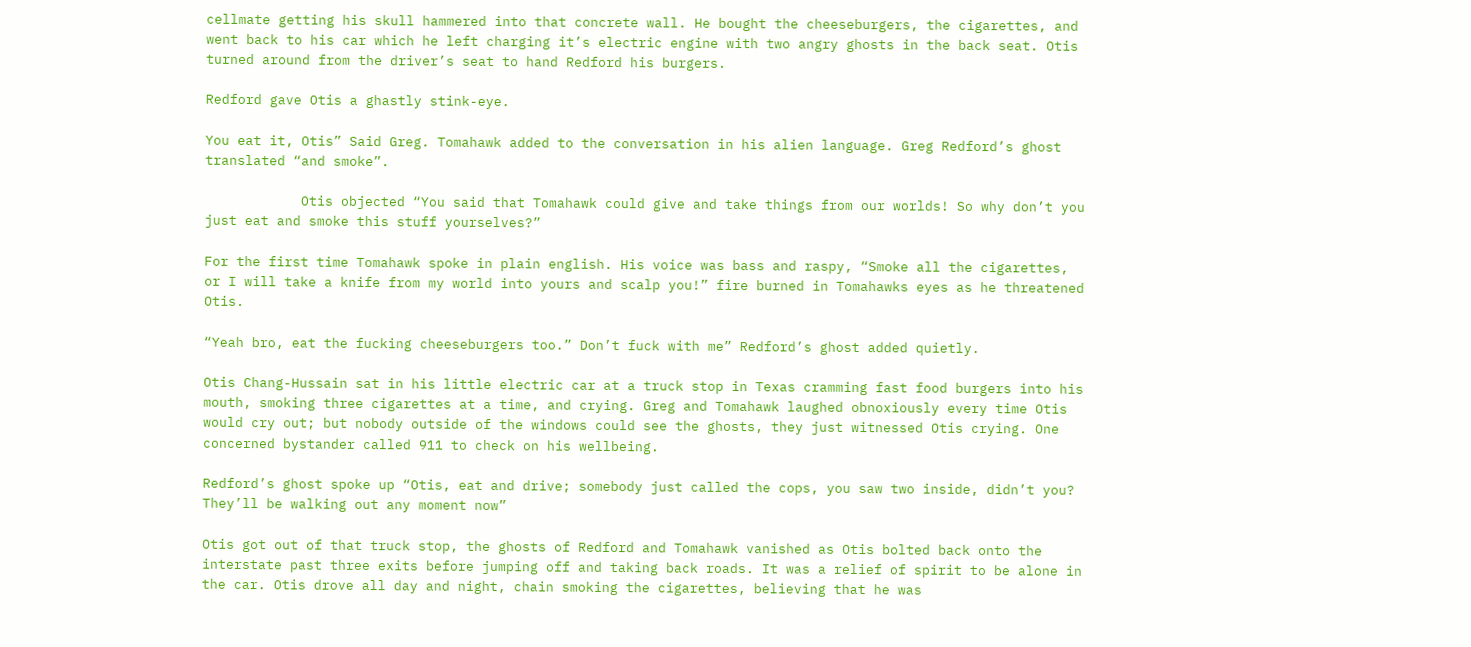cellmate getting his skull hammered into that concrete wall. He bought the cheeseburgers, the cigarettes, and went back to his car which he left charging it’s electric engine with two angry ghosts in the back seat. Otis turned around from the driver’s seat to hand Redford his burgers.

Redford gave Otis a ghastly stink-eye.

You eat it, Otis” Said Greg. Tomahawk added to the conversation in his alien language. Greg Redford’s ghost translated “and smoke”.

            Otis objected “You said that Tomahawk could give and take things from our worlds! So why don’t you just eat and smoke this stuff yourselves?”

For the first time Tomahawk spoke in plain english. His voice was bass and raspy, “Smoke all the cigarettes, or I will take a knife from my world into yours and scalp you!” fire burned in Tomahawks eyes as he threatened Otis.

“Yeah bro, eat the fucking cheeseburgers too.” Don’t fuck with me” Redford’s ghost added quietly.

Otis Chang-Hussain sat in his little electric car at a truck stop in Texas cramming fast food burgers into his mouth, smoking three cigarettes at a time, and crying. Greg and Tomahawk laughed obnoxiously every time Otis would cry out; but nobody outside of the windows could see the ghosts, they just witnessed Otis crying. One concerned bystander called 911 to check on his wellbeing.

Redford’s ghost spoke up “Otis, eat and drive; somebody just called the cops, you saw two inside, didn’t you? They’ll be walking out any moment now”

Otis got out of that truck stop, the ghosts of Redford and Tomahawk vanished as Otis bolted back onto the interstate past three exits before jumping off and taking back roads. It was a relief of spirit to be alone in the car. Otis drove all day and night, chain smoking the cigarettes, believing that he was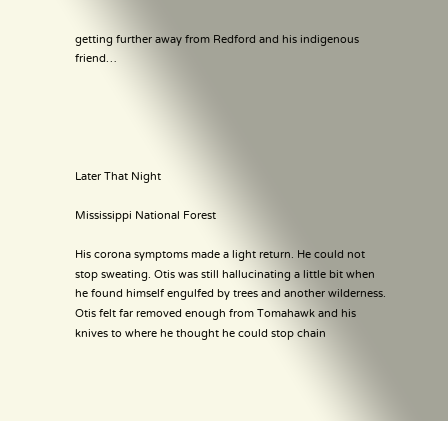getting further away from Redford and his indigenous friend…





Later That Night

Mississippi National Forest

His corona symptoms made a light return. He could not stop sweating. Otis was still hallucinating a little bit when he found himself engulfed by trees and another wilderness. Otis felt far removed enough from Tomahawk and his knives to where he thought he could stop chain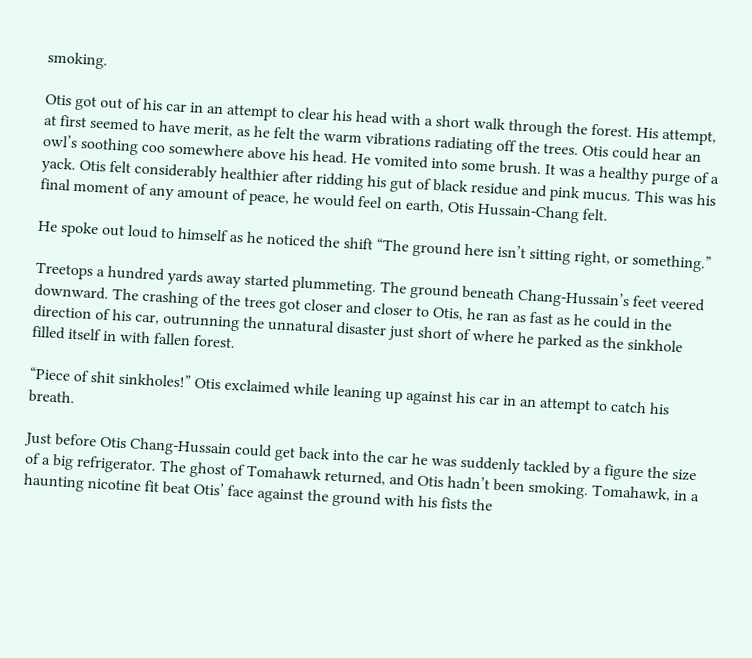smoking.

Otis got out of his car in an attempt to clear his head with a short walk through the forest. His attempt, at first seemed to have merit, as he felt the warm vibrations radiating off the trees. Otis could hear an owl’s soothing coo somewhere above his head. He vomited into some brush. It was a healthy purge of a yack. Otis felt considerably healthier after ridding his gut of black residue and pink mucus. This was his final moment of any amount of peace, he would feel on earth, Otis Hussain-Chang felt.

He spoke out loud to himself as he noticed the shift “The ground here isn’t sitting right, or something.”

Treetops a hundred yards away started plummeting. The ground beneath Chang-Hussain’s feet veered downward. The crashing of the trees got closer and closer to Otis, he ran as fast as he could in the direction of his car, outrunning the unnatural disaster just short of where he parked as the sinkhole filled itself in with fallen forest.

“Piece of shit sinkholes!” Otis exclaimed while leaning up against his car in an attempt to catch his breath.

Just before Otis Chang-Hussain could get back into the car he was suddenly tackled by a figure the size of a big refrigerator. The ghost of Tomahawk returned, and Otis hadn’t been smoking. Tomahawk, in a haunting nicotine fit beat Otis’ face against the ground with his fists the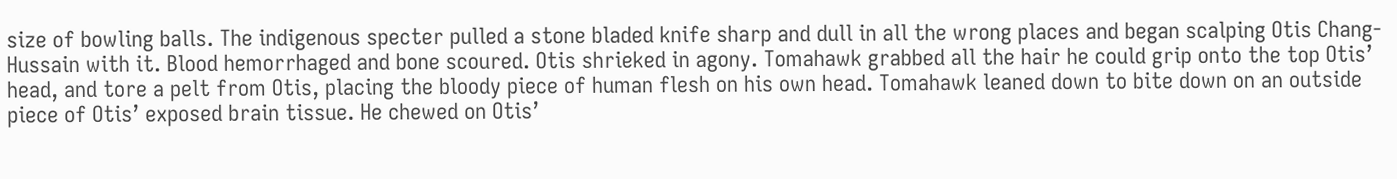size of bowling balls. The indigenous specter pulled a stone bladed knife sharp and dull in all the wrong places and began scalping Otis Chang-Hussain with it. Blood hemorrhaged and bone scoured. Otis shrieked in agony. Tomahawk grabbed all the hair he could grip onto the top Otis’ head, and tore a pelt from Otis, placing the bloody piece of human flesh on his own head. Tomahawk leaned down to bite down on an outside piece of Otis’ exposed brain tissue. He chewed on Otis’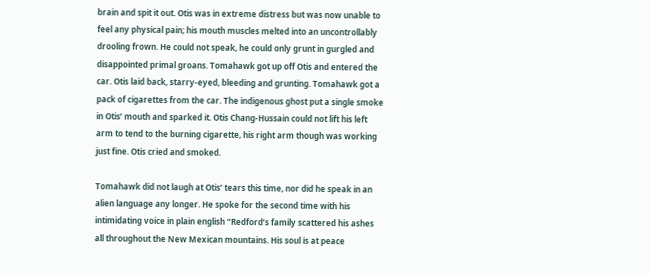brain and spit it out. Otis was in extreme distress but was now unable to feel any physical pain; his mouth muscles melted into an uncontrollably drooling frown. He could not speak, he could only grunt in gurgled and disappointed primal groans. Tomahawk got up off Otis and entered the car. Otis laid back, starry-eyed, bleeding and grunting. Tomahawk got a pack of cigarettes from the car. The indigenous ghost put a single smoke in Otis’ mouth and sparked it. Otis Chang-Hussain could not lift his left arm to tend to the burning cigarette, his right arm though was working just fine. Otis cried and smoked.

Tomahawk did not laugh at Otis’ tears this time, nor did he speak in an alien language any longer. He spoke for the second time with his intimidating voice in plain english “Redford’s family scattered his ashes all throughout the New Mexican mountains. His soul is at peace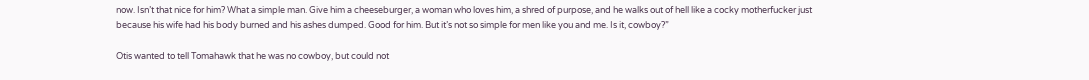now. Isn’t that nice for him? What a simple man. Give him a cheeseburger, a woman who loves him, a shred of purpose, and he walks out of hell like a cocky motherfucker just because his wife had his body burned and his ashes dumped. Good for him. But it’s not so simple for men like you and me. Is it, cowboy?”

Otis wanted to tell Tomahawk that he was no cowboy, but could not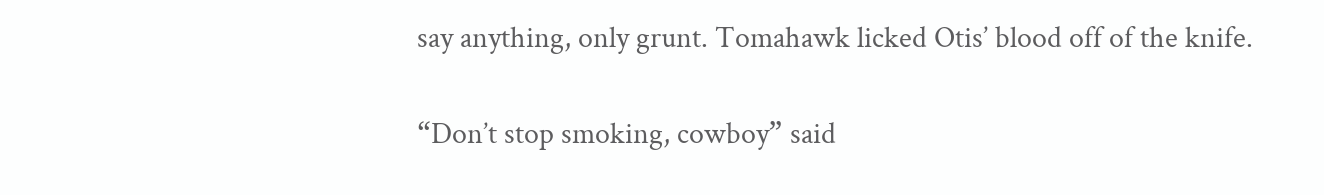say anything, only grunt. Tomahawk licked Otis’ blood off of the knife.

“Don’t stop smoking, cowboy” said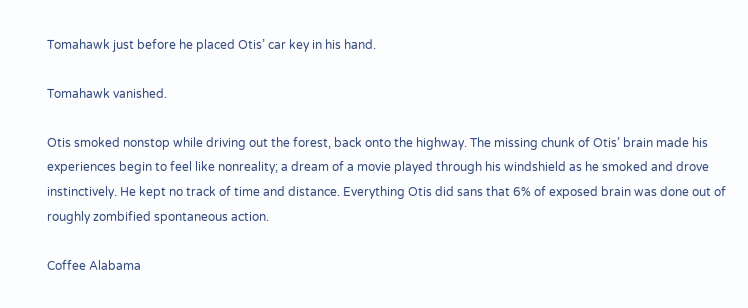Tomahawk just before he placed Otis’ car key in his hand.

Tomahawk vanished.

Otis smoked nonstop while driving out the forest, back onto the highway. The missing chunk of Otis’ brain made his experiences begin to feel like nonreality; a dream of a movie played through his windshield as he smoked and drove instinctively. He kept no track of time and distance. Everything Otis did sans that 6% of exposed brain was done out of roughly zombified spontaneous action.

Coffee Alabama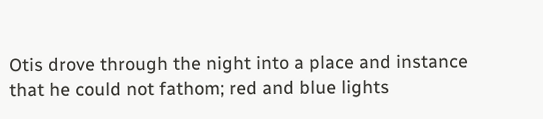Otis drove through the night into a place and instance that he could not fathom; red and blue lights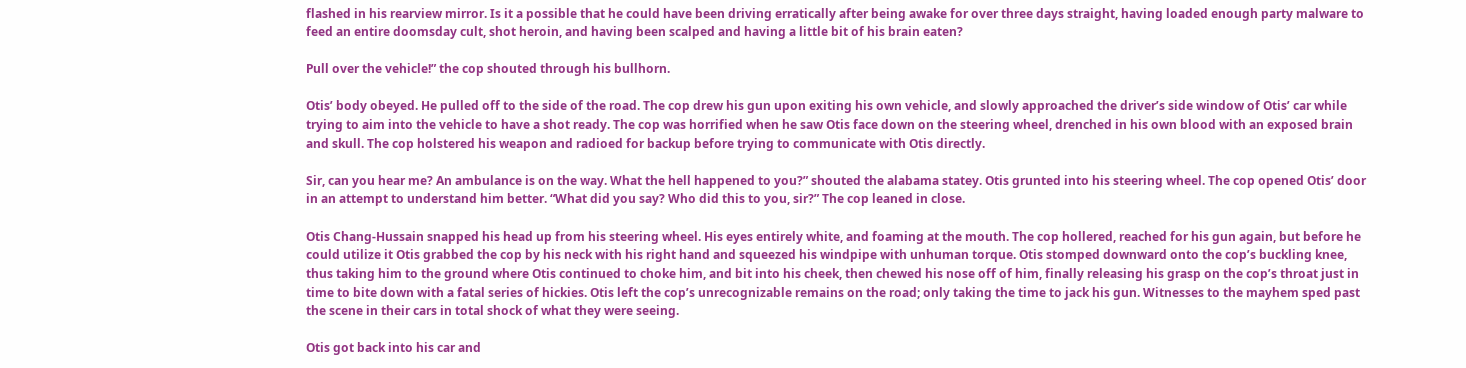flashed in his rearview mirror. Is it a possible that he could have been driving erratically after being awake for over three days straight, having loaded enough party malware to feed an entire doomsday cult, shot heroin, and having been scalped and having a little bit of his brain eaten?

Pull over the vehicle!” the cop shouted through his bullhorn.

Otis’ body obeyed. He pulled off to the side of the road. The cop drew his gun upon exiting his own vehicle, and slowly approached the driver’s side window of Otis’ car while trying to aim into the vehicle to have a shot ready. The cop was horrified when he saw Otis face down on the steering wheel, drenched in his own blood with an exposed brain and skull. The cop holstered his weapon and radioed for backup before trying to communicate with Otis directly.

Sir, can you hear me? An ambulance is on the way. What the hell happened to you?” shouted the alabama statey. Otis grunted into his steering wheel. The cop opened Otis’ door in an attempt to understand him better. “What did you say? Who did this to you, sir?” The cop leaned in close.

Otis Chang-Hussain snapped his head up from his steering wheel. His eyes entirely white, and foaming at the mouth. The cop hollered, reached for his gun again, but before he could utilize it Otis grabbed the cop by his neck with his right hand and squeezed his windpipe with unhuman torque. Otis stomped downward onto the cop’s buckling knee, thus taking him to the ground where Otis continued to choke him, and bit into his cheek, then chewed his nose off of him, finally releasing his grasp on the cop’s throat just in time to bite down with a fatal series of hickies. Otis left the cop’s unrecognizable remains on the road; only taking the time to jack his gun. Witnesses to the mayhem sped past the scene in their cars in total shock of what they were seeing.

Otis got back into his car and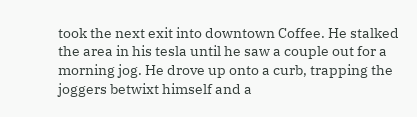took the next exit into downtown Coffee. He stalked the area in his tesla until he saw a couple out for a morning jog. He drove up onto a curb, trapping the joggers betwixt himself and a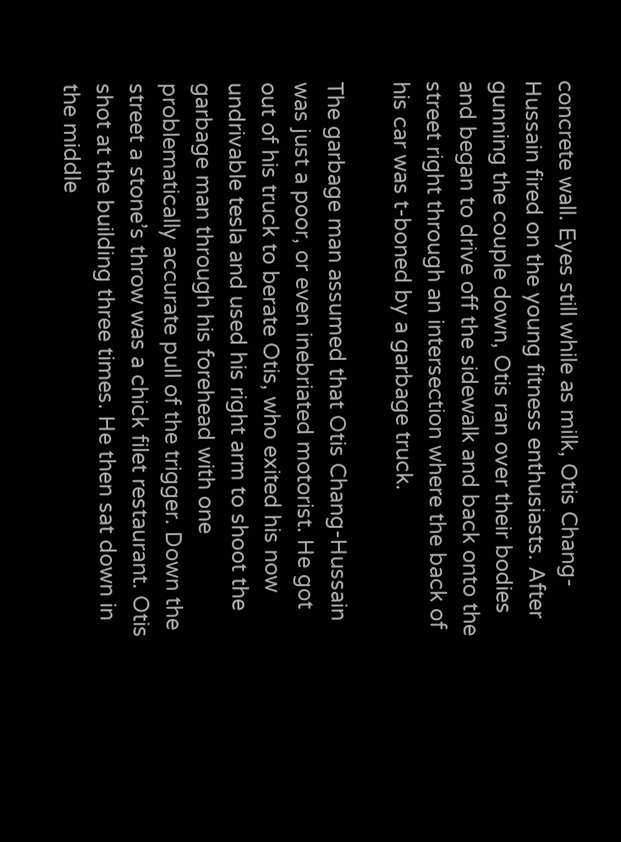concrete wall. Eyes still while as milk, Otis Chang-Hussain fired on the young fitness enthusiasts. After gunning the couple down, Otis ran over their bodies and began to drive off the sidewalk and back onto the street right through an intersection where the back of his car was t-boned by a garbage truck.

The garbage man assumed that Otis Chang-Hussain was just a poor, or even inebriated motorist. He got out of his truck to berate Otis, who exited his now undrivable tesla and used his right arm to shoot the garbage man through his forehead with one problematically accurate pull of the trigger. Down the street a stone’s throw was a chick filet restaurant. Otis shot at the building three times. He then sat down in the middle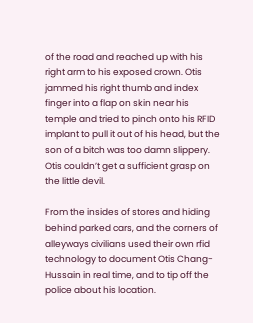of the road and reached up with his right arm to his exposed crown. Otis jammed his right thumb and index finger into a flap on skin near his temple and tried to pinch onto his RFID implant to pull it out of his head, but the son of a bitch was too damn slippery. Otis couldn’t get a sufficient grasp on the little devil.

From the insides of stores and hiding behind parked cars, and the corners of alleyways civilians used their own rfid technology to document Otis Chang-Hussain in real time, and to tip off the police about his location.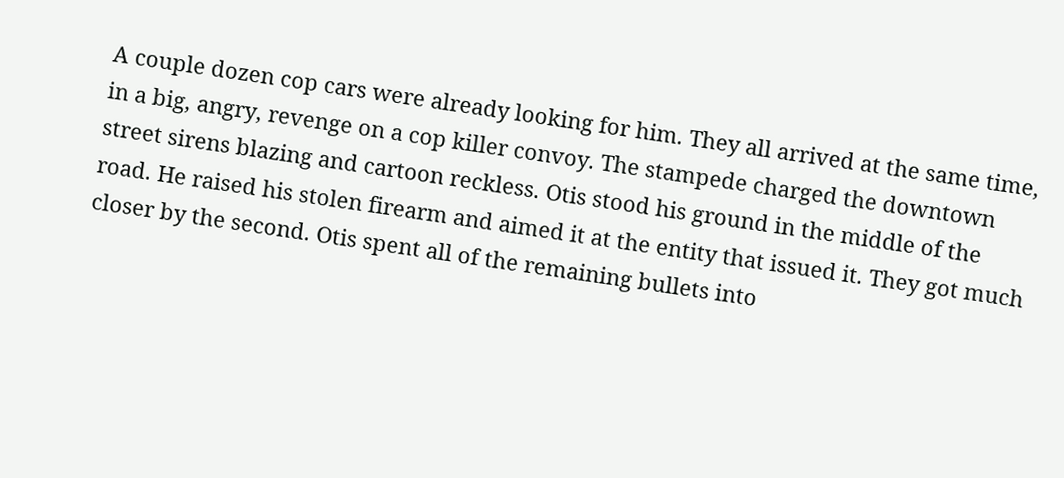A couple dozen cop cars were already looking for him. They all arrived at the same time, in a big, angry, revenge on a cop killer convoy. The stampede charged the downtown street sirens blazing and cartoon reckless. Otis stood his ground in the middle of the road. He raised his stolen firearm and aimed it at the entity that issued it. They got much closer by the second. Otis spent all of the remaining bullets into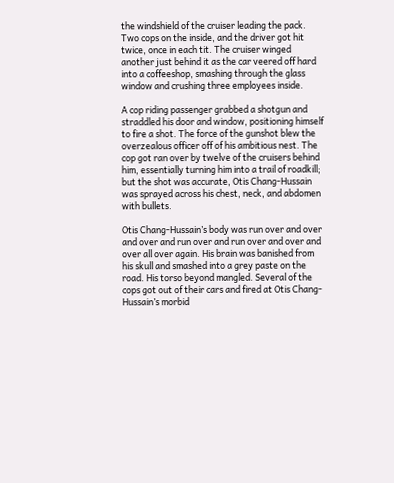the windshield of the cruiser leading the pack. Two cops on the inside, and the driver got hit twice, once in each tit. The cruiser winged another just behind it as the car veered off hard into a coffeeshop, smashing through the glass window and crushing three employees inside.

A cop riding passenger grabbed a shotgun and straddled his door and window, positioning himself to fire a shot. The force of the gunshot blew the overzealous officer off of his ambitious nest. The cop got ran over by twelve of the cruisers behind him, essentially turning him into a trail of roadkill; but the shot was accurate, Otis Chang-Hussain was sprayed across his chest, neck, and abdomen with bullets.

Otis Chang-Hussain’s body was run over and over and over and run over and run over and over and over all over again. His brain was banished from his skull and smashed into a grey paste on the road. His torso beyond mangled. Several of the cops got out of their cars and fired at Otis Chang-Hussain’s morbid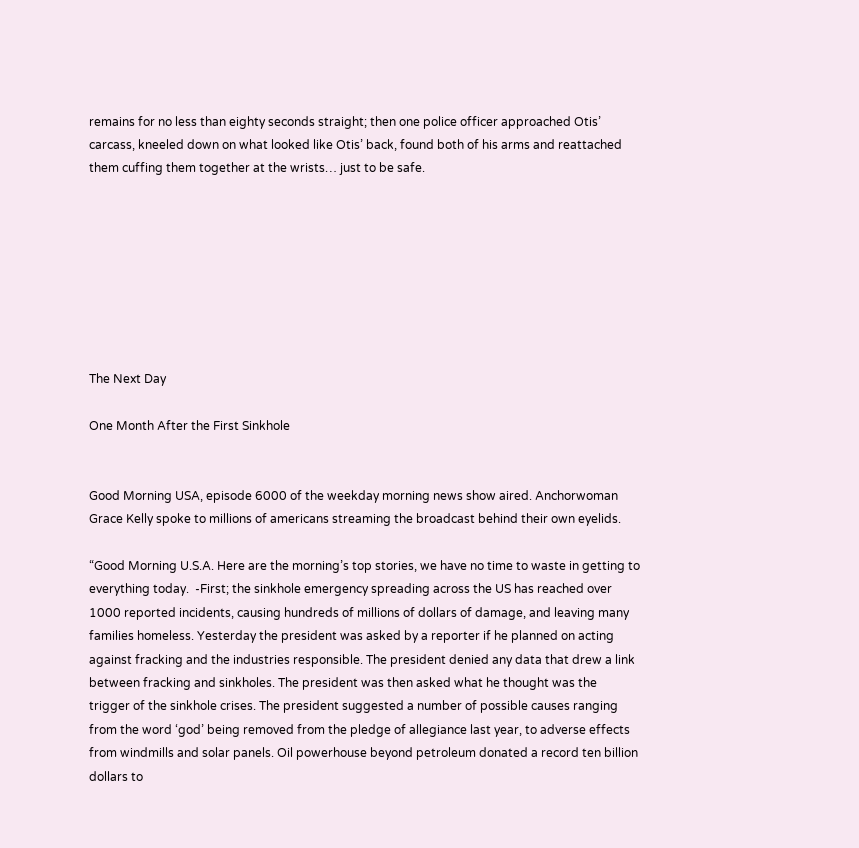remains for no less than eighty seconds straight; then one police officer approached Otis’ carcass, kneeled down on what looked like Otis’ back, found both of his arms and reattached them cuffing them together at the wrists… just to be safe.








The Next Day

One Month After the First Sinkhole


Good Morning USA, episode 6000 of the weekday morning news show aired. Anchorwoman Grace Kelly spoke to millions of americans streaming the broadcast behind their own eyelids.

“Good Morning U.S.A. Here are the morning’s top stories, we have no time to waste in getting to everything today.  -First; the sinkhole emergency spreading across the US has reached over 1000 reported incidents, causing hundreds of millions of dollars of damage, and leaving many families homeless. Yesterday the president was asked by a reporter if he planned on acting against fracking and the industries responsible. The president denied any data that drew a link between fracking and sinkholes. The president was then asked what he thought was the trigger of the sinkhole crises. The president suggested a number of possible causes ranging from the word ‘god’ being removed from the pledge of allegiance last year, to adverse effects from windmills and solar panels. Oil powerhouse beyond petroleum donated a record ten billion dollars to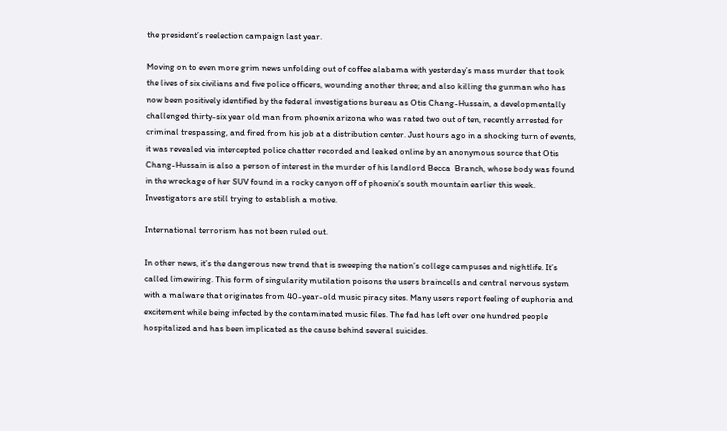the president’s reelection campaign last year.

Moving on to even more grim news unfolding out of coffee alabama with yesterday’s mass murder that took the lives of six civilians and five police officers, wounding another three; and also killing the gunman who has now been positively identified by the federal investigations bureau as Otis Chang-Hussain, a developmentally challenged thirty-six year old man from phoenix arizona who was rated two out of ten, recently arrested for criminal trespassing, and fired from his job at a distribution center. Just hours ago in a shocking turn of events,  it was revealed via intercepted police chatter recorded and leaked online by an anonymous source that Otis Chang-Hussain is also a person of interest in the murder of his landlord Becca  Branch, whose body was found in the wreckage of her SUV found in a rocky canyon off of phoenix’s south mountain earlier this week. Investigators are still trying to establish a motive.

International terrorism has not been ruled out.

In other news, it’s the dangerous new trend that is sweeping the nation’s college campuses and nightlife. It’s called limewiring. This form of singularity mutilation poisons the users braincells and central nervous system with a malware that originates from 40-year-old music piracy sites. Many users report feeling of euphoria and excitement while being infected by the contaminated music files. The fad has left over one hundred people hospitalized and has been implicated as the cause behind several suicides.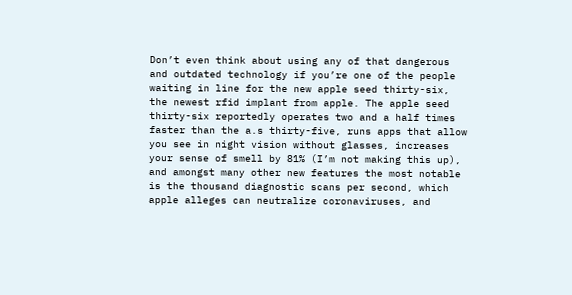Don’t even think about using any of that dangerous and outdated technology if you’re one of the people waiting in line for the new apple seed thirty-six, the newest rfid implant from apple. The apple seed thirty-six reportedly operates two and a half times faster than the a.s thirty-five, runs apps that allow you see in night vision without glasses, increases your sense of smell by 81% (I’m not making this up), and amongst many other new features the most notable is the thousand diagnostic scans per second, which apple alleges can neutralize coronaviruses, and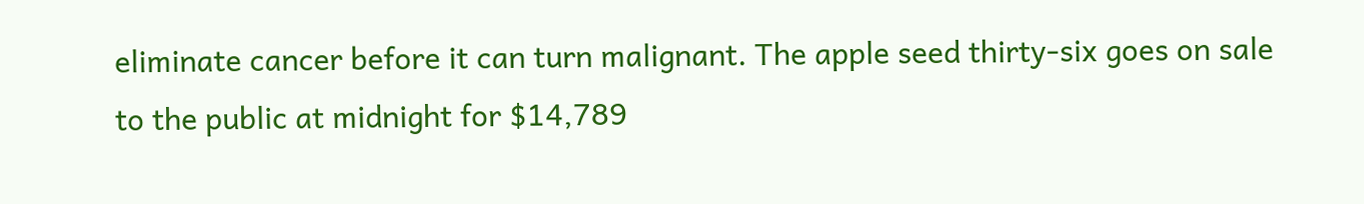eliminate cancer before it can turn malignant. The apple seed thirty-six goes on sale to the public at midnight for $14,789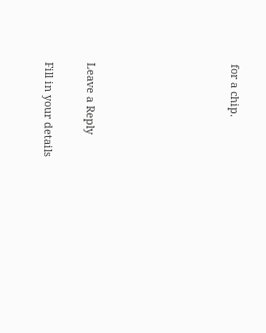for a chip.






Leave a Reply

Fill in your details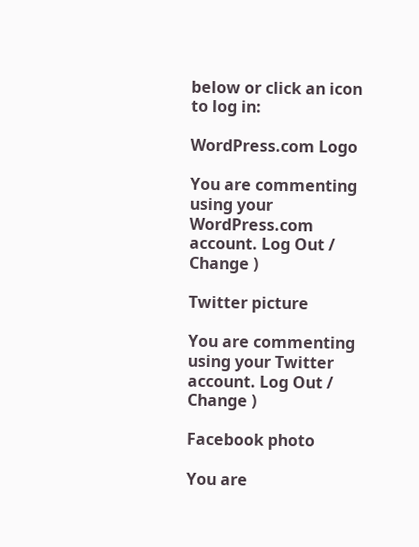below or click an icon to log in:

WordPress.com Logo

You are commenting using your WordPress.com account. Log Out /  Change )

Twitter picture

You are commenting using your Twitter account. Log Out /  Change )

Facebook photo

You are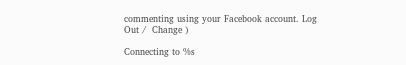commenting using your Facebook account. Log Out /  Change )

Connecting to %s